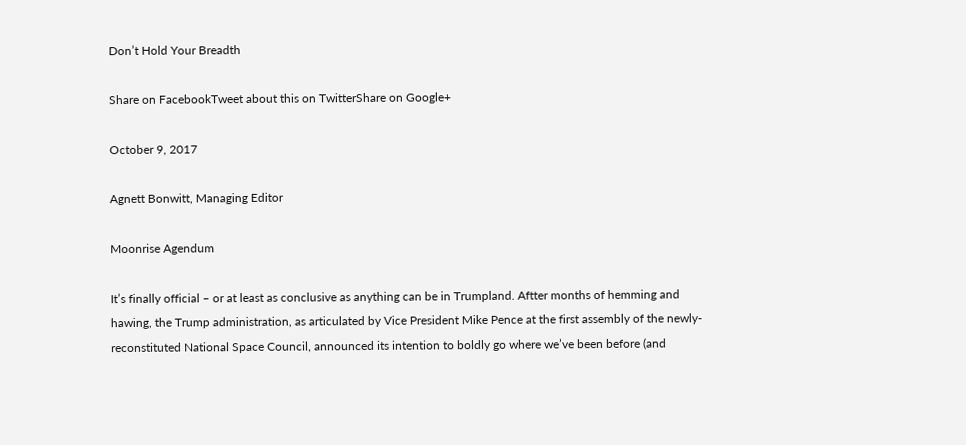Don’t Hold Your Breadth

Share on FacebookTweet about this on TwitterShare on Google+

October 9, 2017

Agnett Bonwitt, Managing Editor

Moonrise Agendum

It’s finally official – or at least as conclusive as anything can be in Trumpland. Aftter months of hemming and hawing, the Trump administration, as articulated by Vice President Mike Pence at the first assembly of the newly-reconstituted National Space Council, announced its intention to boldly go where we’ve been before (and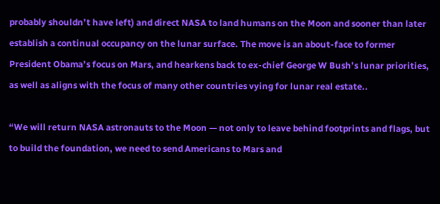probably shouldn’t have left) and direct NASA to land humans on the Moon and sooner than later establish a continual occupancy on the lunar surface. The move is an about-face to former President Obama’s focus on Mars, and hearkens back to ex-chief George W Bush’s lunar priorities, as well as aligns with the focus of many other countries vying for lunar real estate..

“We will return NASA astronauts to the Moon — not only to leave behind footprints and flags, but to build the foundation, we need to send Americans to Mars and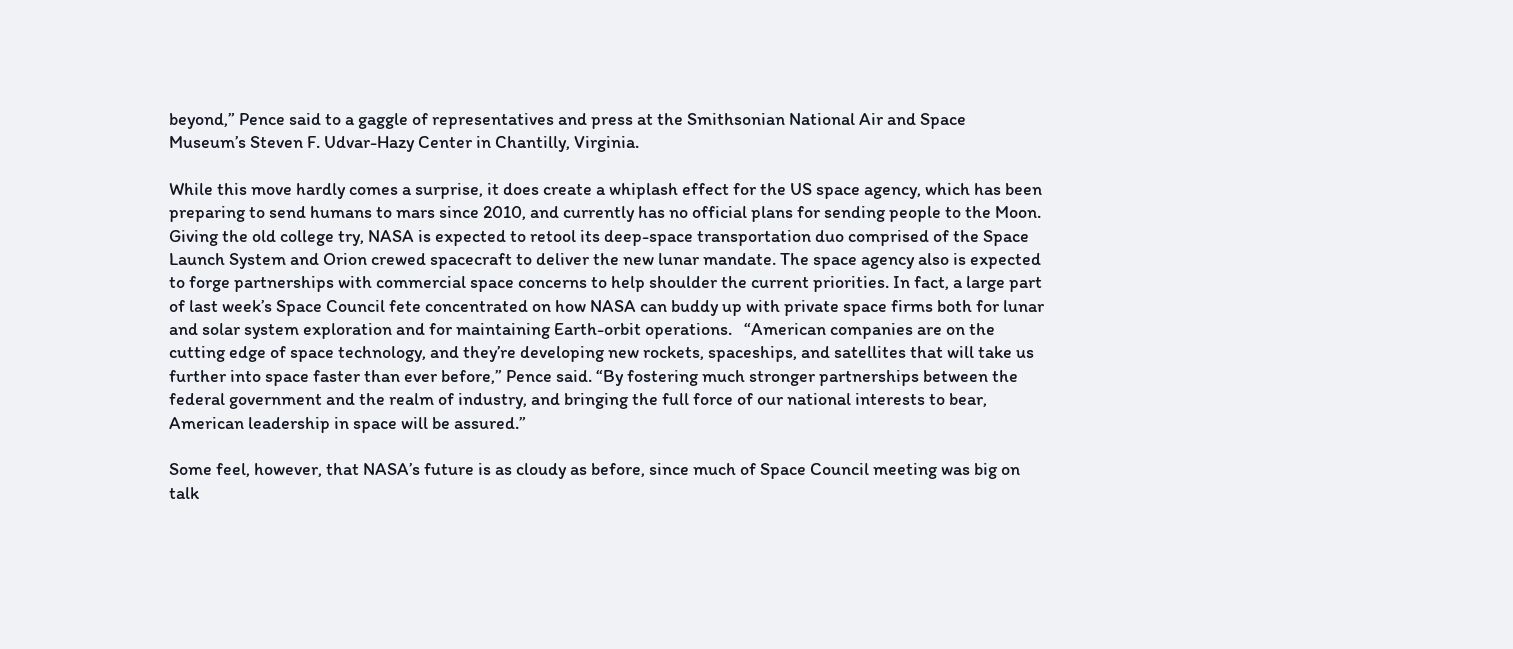beyond,” Pence said to a gaggle of representatives and press at the Smithsonian National Air and Space Museum’s Steven F. Udvar-Hazy Center in Chantilly, Virginia.

While this move hardly comes a surprise, it does create a whiplash effect for the US space agency, which has been preparing to send humans to mars since 2010, and currently has no official plans for sending people to the Moon. Giving the old college try, NASA is expected to retool its deep-space transportation duo comprised of the Space Launch System and Orion crewed spacecraft to deliver the new lunar mandate. The space agency also is expected to forge partnerships with commercial space concerns to help shoulder the current priorities. In fact, a large part of last week’s Space Council fete concentrated on how NASA can buddy up with private space firms both for lunar and solar system exploration and for maintaining Earth-orbit operations.   “American companies are on the cutting edge of space technology, and they’re developing new rockets, spaceships, and satellites that will take us further into space faster than ever before,” Pence said. “By fostering much stronger partnerships between the federal government and the realm of industry, and bringing the full force of our national interests to bear, American leadership in space will be assured.”

Some feel, however, that NASA’s future is as cloudy as before, since much of Space Council meeting was big on talk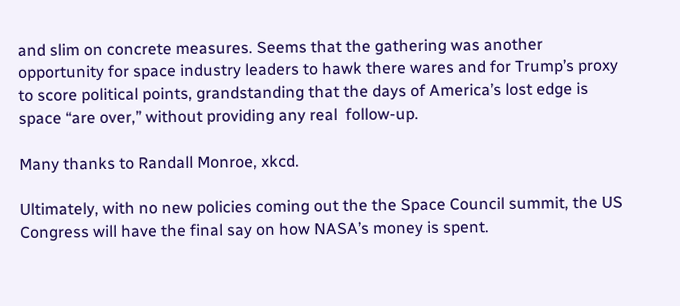and slim on concrete measures. Seems that the gathering was another opportunity for space industry leaders to hawk there wares and for Trump’s proxy to score political points, grandstanding that the days of America’s lost edge is space “are over,” without providing any real  follow-up.

Many thanks to Randall Monroe, xkcd.

Ultimately, with no new policies coming out the the Space Council summit, the US Congress will have the final say on how NASA’s money is spent.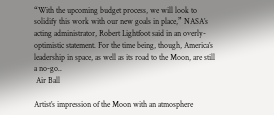“With the upcoming budget process, we will look to solidify this work with our new goals in place,” NASA’s acting administrator, Robert Lightfoot said in an overly-optimistic statement. For the time being, though, America’s leadership in space, as well as its road to the Moon, are still a no-go..
 Air Ball

Artist’s impression of the Moon with an atmosphere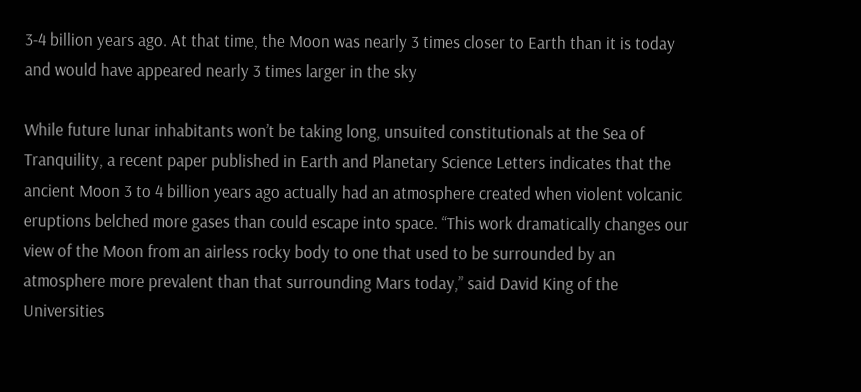3-4 billion years ago. At that time, the Moon was nearly 3 times closer to Earth than it is today and would have appeared nearly 3 times larger in the sky

While future lunar inhabitants won’t be taking long, unsuited constitutionals at the Sea of Tranquility, a recent paper published in Earth and Planetary Science Letters indicates that the ancient Moon 3 to 4 billion years ago actually had an atmosphere created when violent volcanic eruptions belched more gases than could escape into space. “This work dramatically changes our view of the Moon from an airless rocky body to one that used to be surrounded by an atmosphere more prevalent than that surrounding Mars today,” said David King of the Universities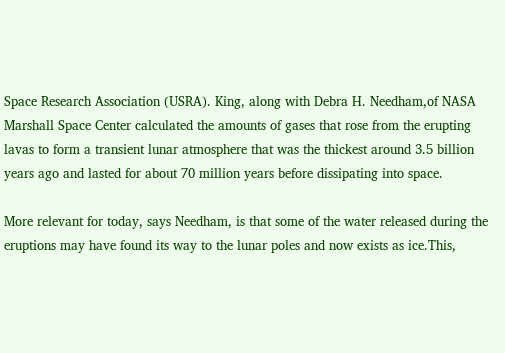Space Research Association (USRA). King, along with Debra H. Needham,of NASA Marshall Space Center calculated the amounts of gases that rose from the erupting lavas to form a transient lunar atmosphere that was the thickest around 3.5 billion years ago and lasted for about 70 million years before dissipating into space.

More relevant for today, says Needham, is that some of the water released during the eruptions may have found its way to the lunar poles and now exists as ice.This,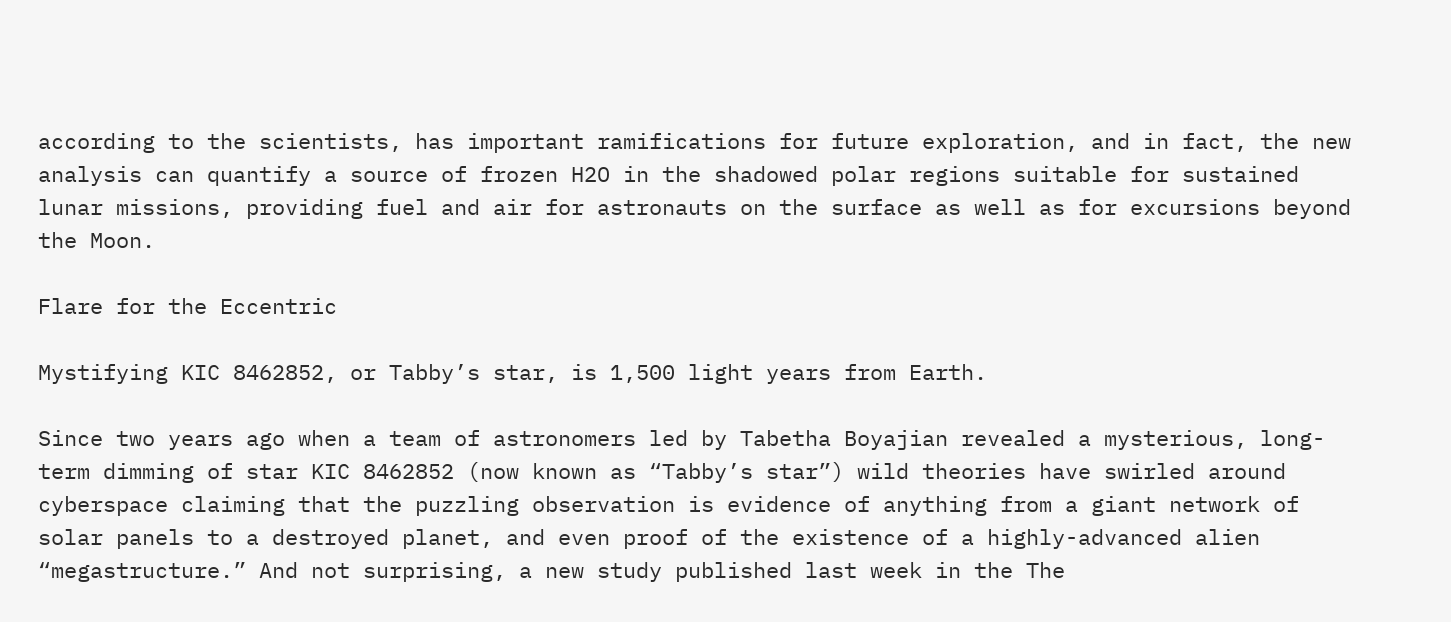according to the scientists, has important ramifications for future exploration, and in fact, the new analysis can quantify a source of frozen H2O in the shadowed polar regions suitable for sustained lunar missions, providing fuel and air for astronauts on the surface as well as for excursions beyond the Moon.

Flare for the Eccentric

Mystifying KIC 8462852, or Tabby’s star, is 1,500 light years from Earth.

Since two years ago when a team of astronomers led by Tabetha Boyajian revealed a mysterious, long-term dimming of star KIC 8462852 (now known as “Tabby’s star”) wild theories have swirled around cyberspace claiming that the puzzling observation is evidence of anything from a giant network of solar panels to a destroyed planet, and even proof of the existence of a highly-advanced alien “megastructure.” And not surprising, a new study published last week in the The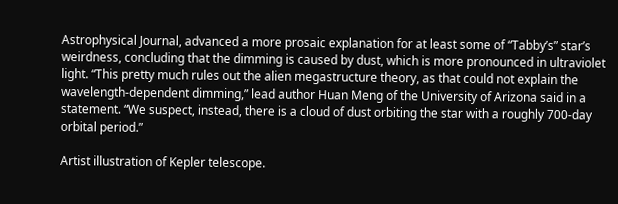Astrophysical Journal, advanced a more prosaic explanation for at least some of “Tabby’s” star’s weirdness, concluding that the dimming is caused by dust, which is more pronounced in ultraviolet light. “This pretty much rules out the alien megastructure theory, as that could not explain the wavelength-dependent dimming,” lead author Huan Meng of the University of Arizona said in a statement. “We suspect, instead, there is a cloud of dust orbiting the star with a roughly 700-day orbital period.”

Artist illustration of Kepler telescope.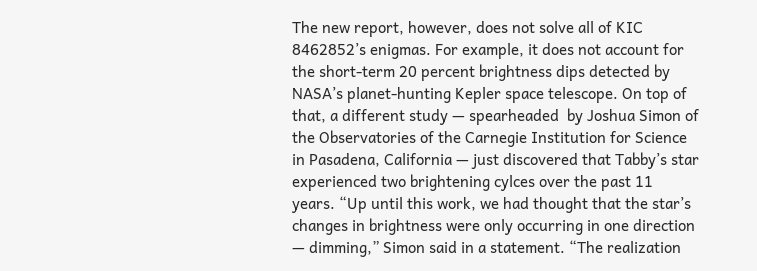The new report, however, does not solve all of KIC 8462852’s enigmas. For example, it does not account for the short-term 20 percent brightness dips detected by NASA’s planet-hunting Kepler space telescope. On top of that, a different study — spearheaded  by Joshua Simon of the Observatories of the Carnegie Institution for Science in Pasadena, California — just discovered that Tabby’s star experienced two brightening cylces over the past 11 years. “Up until this work, we had thought that the star’s changes in brightness were only occurring in one direction — dimming,” Simon said in a statement. “The realization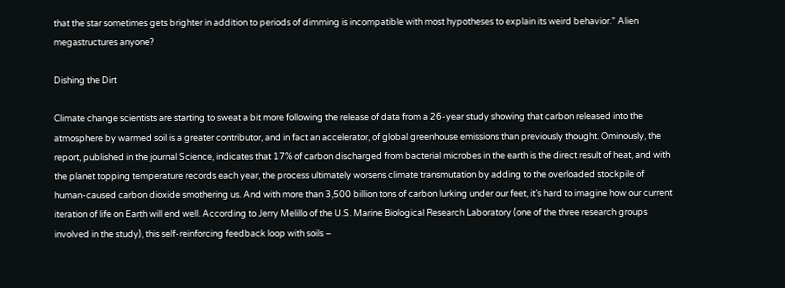that the star sometimes gets brighter in addition to periods of dimming is incompatible with most hypotheses to explain its weird behavior.” Alien megastructures anyone?

Dishing the Dirt

Climate change scientists are starting to sweat a bit more following the release of data from a 26-year study showing that carbon released into the atmosphere by warmed soil is a greater contributor, and in fact an accelerator, of global greenhouse emissions than previously thought. Ominously, the report, published in the journal Science, indicates that 17% of carbon discharged from bacterial microbes in the earth is the direct result of heat, and with the planet topping temperature records each year, the process ultimately worsens climate transmutation by adding to the overloaded stockpile of human-caused carbon dioxide smothering us. And with more than 3,500 billion tons of carbon lurking under our feet, it’s hard to imagine how our current iteration of life on Earth will end well. According to Jerry Melillo of the U.S. Marine Biological Research Laboratory (one of the three research groups involved in the study), this self-reinforcing feedback loop with soils –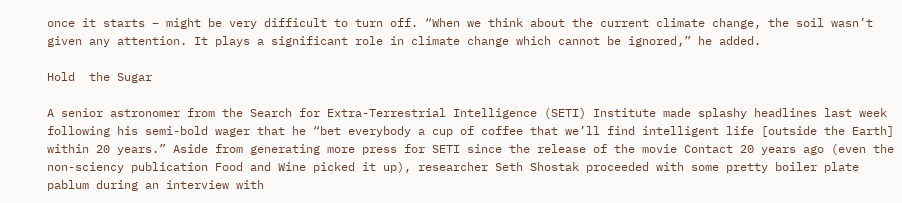once it starts – might be very difficult to turn off. “When we think about the current climate change, the soil wasn’t given any attention. It plays a significant role in climate change which cannot be ignored,” he added.

Hold  the Sugar

A senior astronomer from the Search for Extra-Terrestrial Intelligence (SETI) Institute made splashy headlines last week following his semi-bold wager that he “bet everybody a cup of coffee that we’ll find intelligent life [outside the Earth] within 20 years.” Aside from generating more press for SETI since the release of the movie Contact 20 years ago (even the non-sciency publication Food and Wine picked it up), researcher Seth Shostak proceeded with some pretty boiler plate pablum during an interview with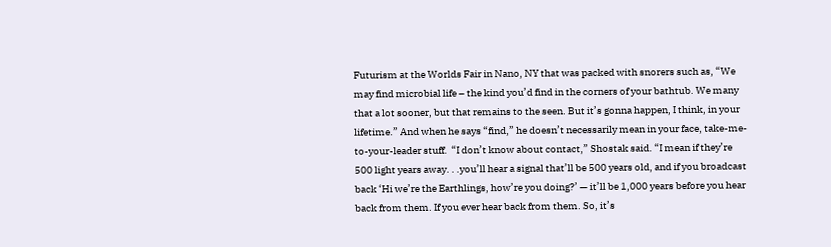Futurism at the Worlds Fair in Nano, NY that was packed with snorers such as, “We may find microbial life – the kind you’d find in the corners of your bathtub. We many that a lot sooner, but that remains to the seen. But it’s gonna happen, I think, in your lifetime.” And when he says “find,” he doesn’t necessarily mean in your face, take-me-to-your-leader stuff.  “I don’t know about contact,” Shostak said. “I mean if they’re 500 light years away. . .you’ll hear a signal that’ll be 500 years old, and if you broadcast back ‘Hi we’re the Earthlings, how’re you doing?’ — it’ll be 1,000 years before you hear back from them. If you ever hear back from them. So, it’s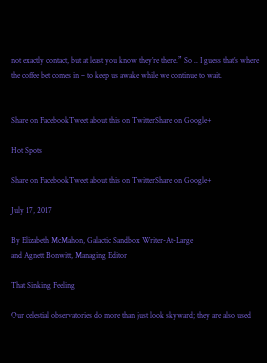not exactly contact, but at least you know they’re there.” So .. I guess that’s where the coffee bet comes in – to keep us awake while we continue to wait.


Share on FacebookTweet about this on TwitterShare on Google+

Hot Spots

Share on FacebookTweet about this on TwitterShare on Google+

July 17, 2017

By Elizabeth McMahon, Galactic Sandbox Writer-At-Large
and Agnett Bonwitt, Managing Editor

That Sinking Feeling

Our celestial observatories do more than just look skyward; they are also used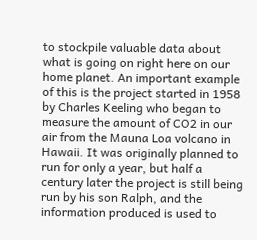to stockpile valuable data about what is going on right here on our home planet. An important example of this is the project started in 1958 by Charles Keeling who began to measure the amount of CO2 in our air from the Mauna Loa volcano in Hawaii. It was originally planned to run for only a year, but half a century later the project is still being run by his son Ralph, and the information produced is used to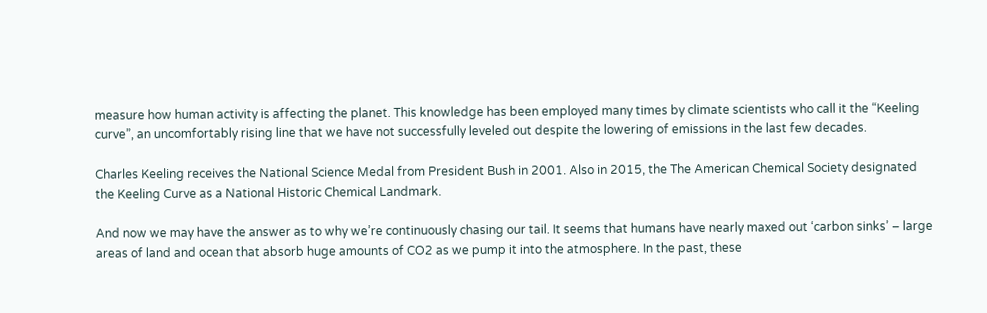measure how human activity is affecting the planet. This knowledge has been employed many times by climate scientists who call it the “Keeling curve”, an uncomfortably rising line that we have not successfully leveled out despite the lowering of emissions in the last few decades.

Charles Keeling receives the National Science Medal from President Bush in 2001. Also in 2015, the The American Chemical Society designated the Keeling Curve as a National Historic Chemical Landmark.

And now we may have the answer as to why we’re continuously chasing our tail. It seems that humans have nearly maxed out ‘carbon sinks’ – large areas of land and ocean that absorb huge amounts of CO2 as we pump it into the atmosphere. In the past, these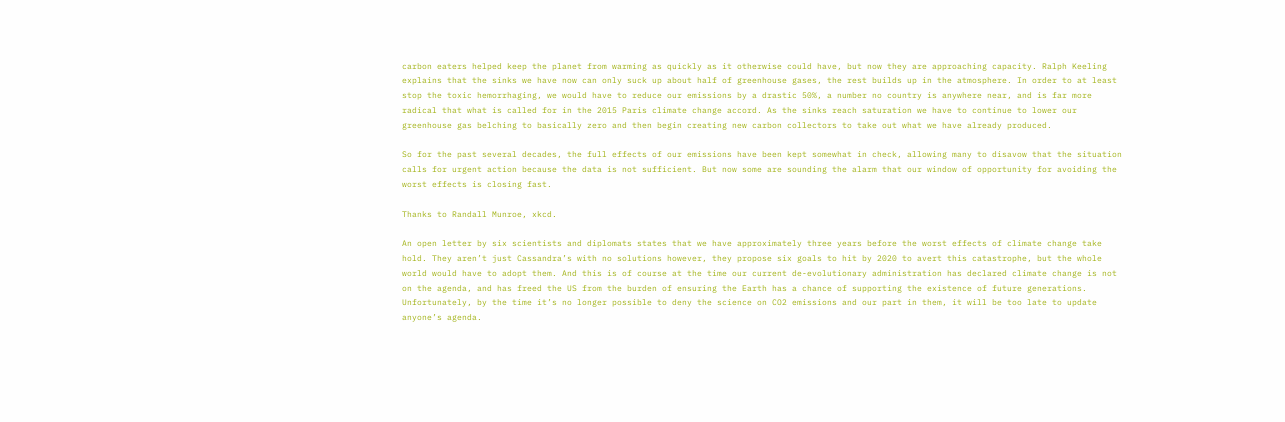carbon eaters helped keep the planet from warming as quickly as it otherwise could have, but now they are approaching capacity. Ralph Keeling explains that the sinks we have now can only suck up about half of greenhouse gases, the rest builds up in the atmosphere. In order to at least stop the toxic hemorrhaging, we would have to reduce our emissions by a drastic 50%, a number no country is anywhere near, and is far more radical that what is called for in the 2015 Paris climate change accord. As the sinks reach saturation we have to continue to lower our greenhouse gas belching to basically zero and then begin creating new carbon collectors to take out what we have already produced.

So for the past several decades, the full effects of our emissions have been kept somewhat in check, allowing many to disavow that the situation calls for urgent action because the data is not sufficient. But now some are sounding the alarm that our window of opportunity for avoiding the worst effects is closing fast.

Thanks to Randall Munroe, xkcd.

An open letter by six scientists and diplomats states that we have approximately three years before the worst effects of climate change take hold. They aren’t just Cassandra’s with no solutions however, they propose six goals to hit by 2020 to avert this catastrophe, but the whole world would have to adopt them. And this is of course at the time our current de-evolutionary administration has declared climate change is not on the agenda, and has freed the US from the burden of ensuring the Earth has a chance of supporting the existence of future generations. Unfortunately, by the time it’s no longer possible to deny the science on CO2 emissions and our part in them, it will be too late to update anyone’s agenda.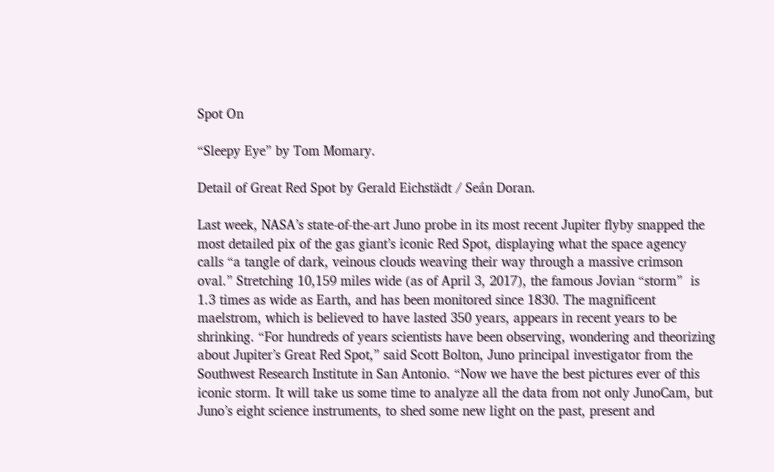Spot On

“Sleepy Eye” by Tom Momary.

Detail of Great Red Spot by Gerald Eichstädt / Seán Doran.

Last week, NASA’s state-of-the-art Juno probe in its most recent Jupiter flyby snapped the most detailed pix of the gas giant’s iconic Red Spot, displaying what the space agency calls “a tangle of dark, veinous clouds weaving their way through a massive crimson oval.” Stretching 10,159 miles wide (as of April 3, 2017), the famous Jovian “storm”  is 1.3 times as wide as Earth, and has been monitored since 1830. The magnificent maelstrom, which is believed to have lasted 350 years, appears in recent years to be shrinking. “For hundreds of years scientists have been observing, wondering and theorizing about Jupiter’s Great Red Spot,” said Scott Bolton, Juno principal investigator from the Southwest Research Institute in San Antonio. “Now we have the best pictures ever of this iconic storm. It will take us some time to analyze all the data from not only JunoCam, but Juno’s eight science instruments, to shed some new light on the past, present and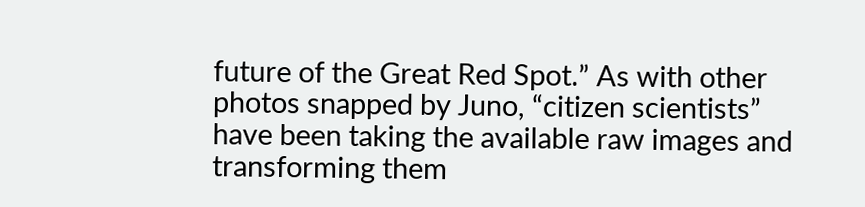future of the Great Red Spot.” As with other photos snapped by Juno, “citizen scientists” have been taking the available raw images and transforming them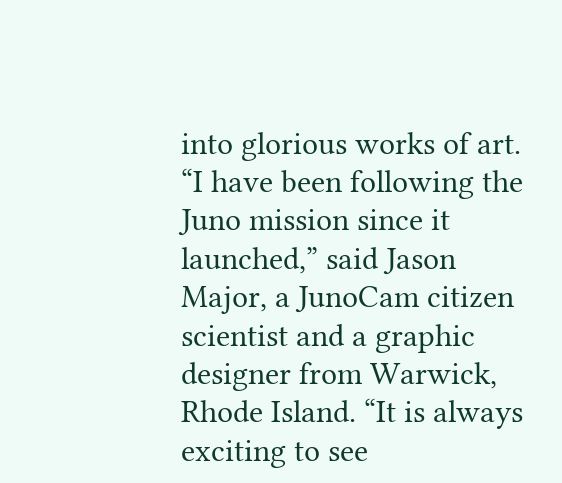into glorious works of art. “I have been following the Juno mission since it launched,” said Jason Major, a JunoCam citizen scientist and a graphic designer from Warwick, Rhode Island. “It is always exciting to see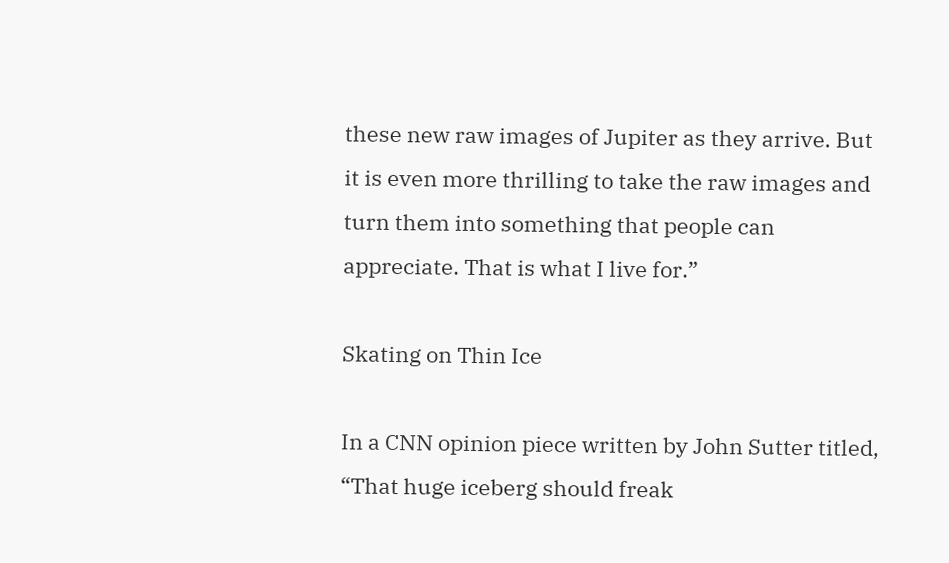these new raw images of Jupiter as they arrive. But it is even more thrilling to take the raw images and turn them into something that people can appreciate. That is what I live for.”

Skating on Thin Ice

In a CNN opinion piece written by John Sutter titled, “That huge iceberg should freak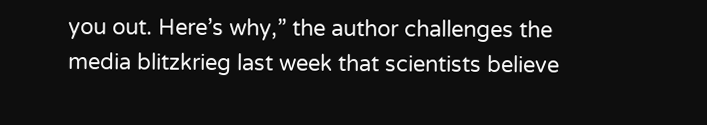you out. Here’s why,” the author challenges the media blitzkrieg last week that scientists believe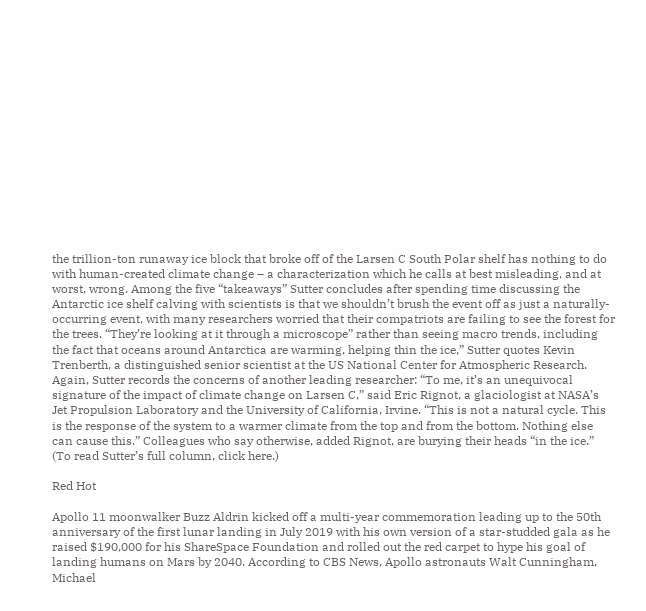the trillion-ton runaway ice block that broke off of the Larsen C South Polar shelf has nothing to do with human-created climate change – a characterization which he calls at best misleading, and at worst, wrong. Among the five “takeaways” Sutter concludes after spending time discussing the Antarctic ice shelf calving with scientists is that we shouldn’t brush the event off as just a naturally-occurring event, with many researchers worried that their compatriots are failing to see the forest for the trees. “They’re looking at it through a microscope” rather than seeing macro trends, including the fact that oceans around Antarctica are warming, helping thin the ice,” Sutter quotes Kevin Trenberth, a distinguished senior scientist at the US National Center for Atmospheric Research. Again, Sutter records the concerns of another leading researcher: “To me, it’s an unequivocal signature of the impact of climate change on Larsen C,” said Eric Rignot, a glaciologist at NASA’s Jet Propulsion Laboratory and the University of California, Irvine. “This is not a natural cycle. This is the response of the system to a warmer climate from the top and from the bottom. Nothing else can cause this.” Colleagues who say otherwise, added Rignot, are burying their heads “in the ice.” (To read Sutter’s full column, click here.)

Red Hot

Apollo 11 moonwalker Buzz Aldrin kicked off a multi-year commemoration leading up to the 50th anniversary of the first lunar landing in July 2019 with his own version of a star-studded gala as he raised $190,000 for his ShareSpace Foundation and rolled out the red carpet to hype his goal of landing humans on Mars by 2040. According to CBS News, Apollo astronauts Walt Cunningham, Michael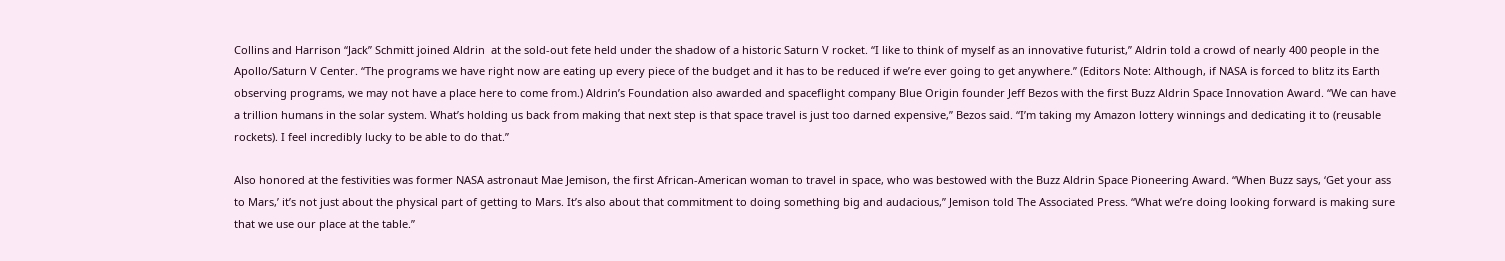Collins and Harrison “Jack” Schmitt joined Aldrin  at the sold-out fete held under the shadow of a historic Saturn V rocket. “I like to think of myself as an innovative futurist,” Aldrin told a crowd of nearly 400 people in the Apollo/Saturn V Center. “The programs we have right now are eating up every piece of the budget and it has to be reduced if we’re ever going to get anywhere.” (Editors Note: Although, if NASA is forced to blitz its Earth observing programs, we may not have a place here to come from.) Aldrin’s Foundation also awarded and spaceflight company Blue Origin founder Jeff Bezos with the first Buzz Aldrin Space Innovation Award. “We can have a trillion humans in the solar system. What’s holding us back from making that next step is that space travel is just too darned expensive,” Bezos said. “I’m taking my Amazon lottery winnings and dedicating it to (reusable rockets). I feel incredibly lucky to be able to do that.”

Also honored at the festivities was former NASA astronaut Mae Jemison, the first African-American woman to travel in space, who was bestowed with the Buzz Aldrin Space Pioneering Award. “When Buzz says, ‘Get your ass to Mars,’ it’s not just about the physical part of getting to Mars. It’s also about that commitment to doing something big and audacious,” Jemison told The Associated Press. “What we’re doing looking forward is making sure that we use our place at the table.”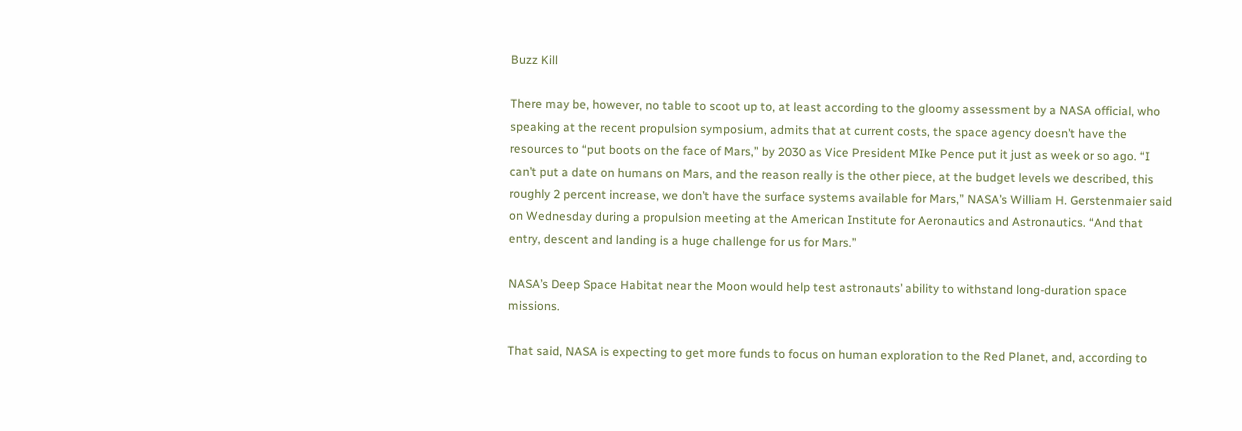Buzz Kill

There may be, however, no table to scoot up to, at least according to the gloomy assessment by a NASA official, who speaking at the recent propulsion symposium, admits that at current costs, the space agency doesn’t have the resources to “put boots on the face of Mars,” by 2030 as Vice President MIke Pence put it just as week or so ago. “I can’t put a date on humans on Mars, and the reason really is the other piece, at the budget levels we described, this roughly 2 percent increase, we don’t have the surface systems available for Mars,” NASA’s William H. Gerstenmaier said on Wednesday during a propulsion meeting at the American Institute for Aeronautics and Astronautics. “And that entry, descent and landing is a huge challenge for us for Mars.”

NASA’s Deep Space Habitat near the Moon would help test astronauts’ ability to withstand long-duration space missions.

That said, NASA is expecting to get more funds to focus on human exploration to the Red Planet, and, according to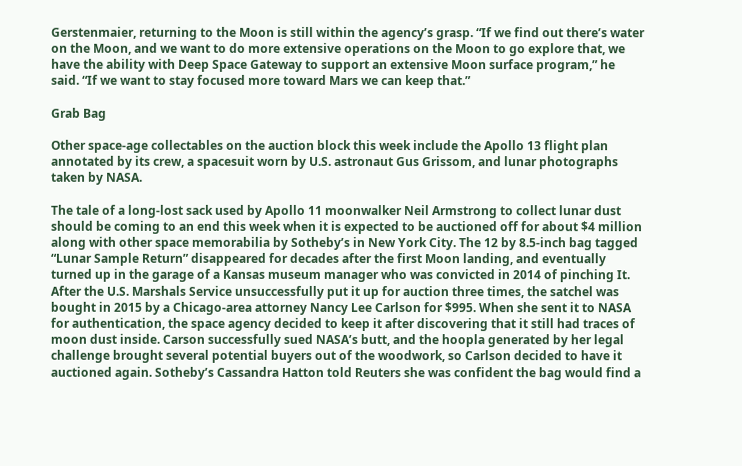Gerstenmaier, returning to the Moon is still within the agency’s grasp. “If we find out there’s water on the Moon, and we want to do more extensive operations on the Moon to go explore that, we have the ability with Deep Space Gateway to support an extensive Moon surface program,” he said. “If we want to stay focused more toward Mars we can keep that.”

Grab Bag

Other space-age collectables on the auction block this week include the Apollo 13 flight plan annotated by its crew, a spacesuit worn by U.S. astronaut Gus Grissom, and lunar photographs taken by NASA.

The tale of a long-lost sack used by Apollo 11 moonwalker Neil Armstrong to collect lunar dust should be coming to an end this week when it is expected to be auctioned off for about $4 million along with other space memorabilia by Sotheby’s in New York City. The 12 by 8.5-inch bag tagged “Lunar Sample Return” disappeared for decades after the first Moon landing, and eventually turned up in the garage of a Kansas museum manager who was convicted in 2014 of pinching It. After the U.S. Marshals Service unsuccessfully put it up for auction three times, the satchel was bought in 2015 by a Chicago-area attorney Nancy Lee Carlson for $995. When she sent it to NASA for authentication, the space agency decided to keep it after discovering that it still had traces of moon dust inside. Carson successfully sued NASA’s butt, and the hoopla generated by her legal challenge brought several potential buyers out of the woodwork, so Carlson decided to have it auctioned again. Sotheby’s Cassandra Hatton told Reuters she was confident the bag would find a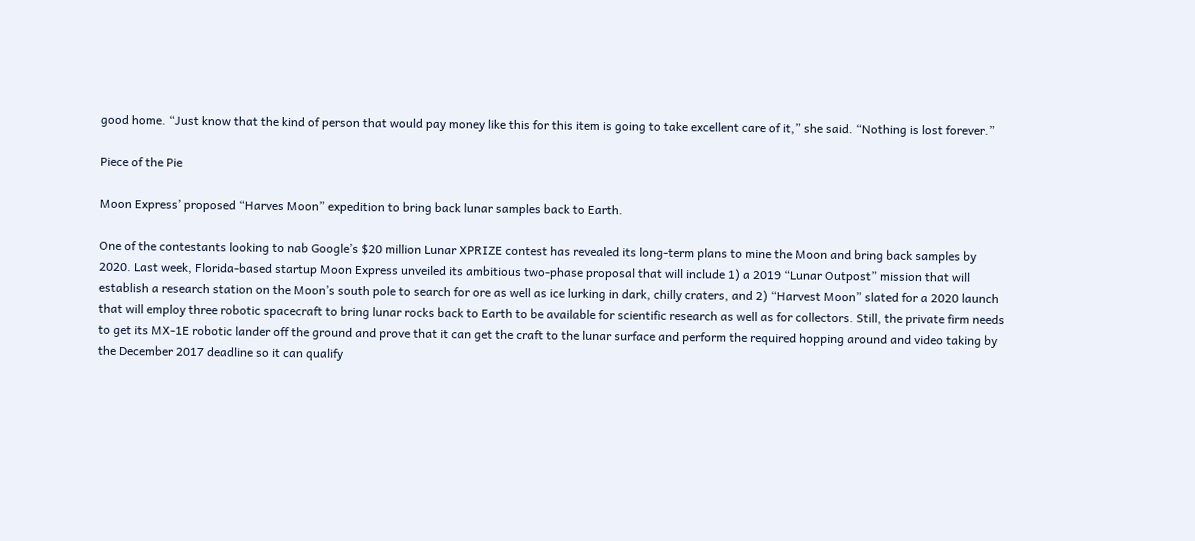good home. “Just know that the kind of person that would pay money like this for this item is going to take excellent care of it,” she said. “Nothing is lost forever.”

Piece of the Pie

Moon Express’ proposed “Harves Moon” expedition to bring back lunar samples back to Earth.

One of the contestants looking to nab Google’s $20 million Lunar XPRIZE contest has revealed its long-term plans to mine the Moon and bring back samples by 2020. Last week, Florida-based startup Moon Express unveiled its ambitious two-phase proposal that will include 1) a 2019 “Lunar Outpost” mission that will establish a research station on the Moon’s south pole to search for ore as well as ice lurking in dark, chilly craters, and 2) “Harvest Moon” slated for a 2020 launch that will employ three robotic spacecraft to bring lunar rocks back to Earth to be available for scientific research as well as for collectors. Still, the private firm needs to get its MX-1E robotic lander off the ground and prove that it can get the craft to the lunar surface and perform the required hopping around and video taking by the December 2017 deadline so it can qualify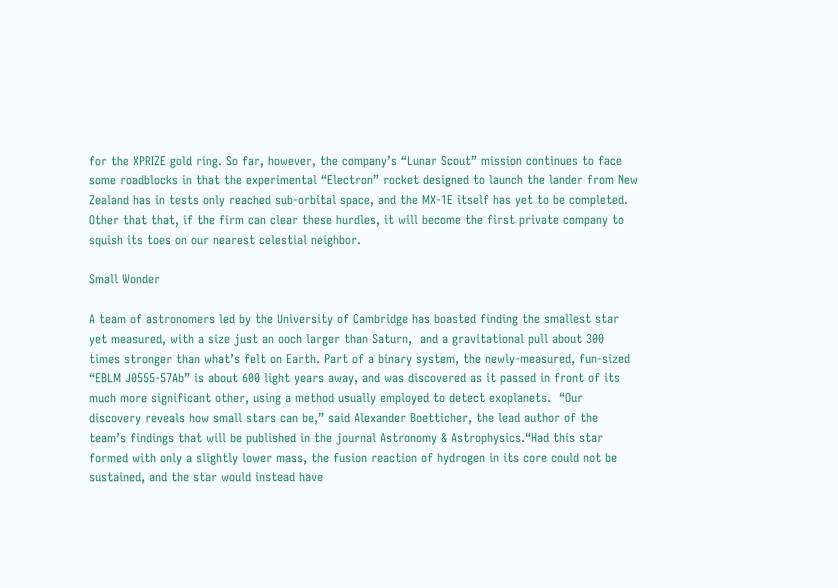for the XPRIZE gold ring. So far, however, the company’s “Lunar Scout” mission continues to face some roadblocks in that the experimental “Electron” rocket designed to launch the lander from New Zealand has in tests only reached sub-orbital space, and the MX-1E itself has yet to be completed. Other that that, if the firm can clear these hurdles, it will become the first private company to squish its toes on our nearest celestial neighbor.

Small Wonder

A team of astronomers led by the University of Cambridge has boasted finding the smallest star yet measured, with a size just an ooch larger than Saturn,  and a gravitational pull about 300 times stronger than what’s felt on Earth. Part of a binary system, the newly-measured, fun-sized “EBLM J0555-57Ab” is about 600 light years away, and was discovered as it passed in front of its much more significant other, using a method usually employed to detect exoplanets.  “Our discovery reveals how small stars can be,” said Alexander Boetticher, the lead author of the team’s findings that will be published in the journal Astronomy & Astrophysics.“Had this star formed with only a slightly lower mass, the fusion reaction of hydrogen in its core could not be sustained, and the star would instead have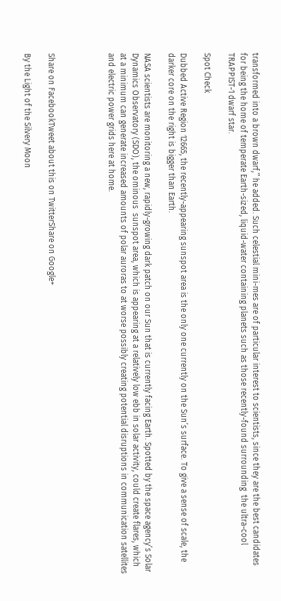transformed into a brown dwarf,” he added. Such celestial mini-mes are of particular interest to scientists, since they are the best candidates for being the home of temperate Earth-sized, liquid-water containing planets such as those recently-found surrounding  the ultra-cool TRAPPIST-1 dwarf star.

Spot Check

Dubbed Active Region 12665, the recently-appearing sunspot area is the only one currently on the Sun’s surface. To give a sense of scale, the darker core on the right is bigger than Earth.

NASA scientists are monitoring a new, rapidly-growing dark patch on our Sun that is currently facing Earth. Spotted by the space agency’s Solar Dynamics Observatory (SDO), the ominous  sunspot area, which is appearing at a relatively low ebb in solar activity, could create flares, which at a minimum can generate increased amounts of polar auroras to at worse possibly creating potential disruptions in communication satellites and electric power grids here at home.




Share on FacebookTweet about this on TwitterShare on Google+

By the Light of the Silvery Moon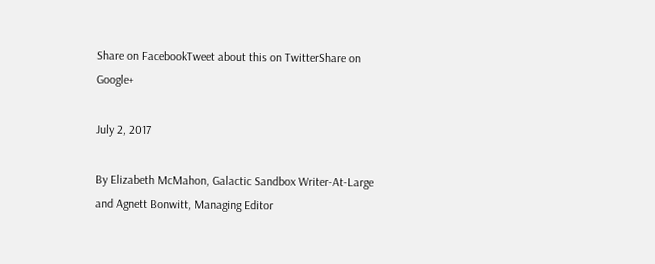Share on FacebookTweet about this on TwitterShare on Google+

July 2, 2017

By Elizabeth McMahon, Galactic Sandbox Writer-At-Large
and Agnett Bonwitt, Managing Editor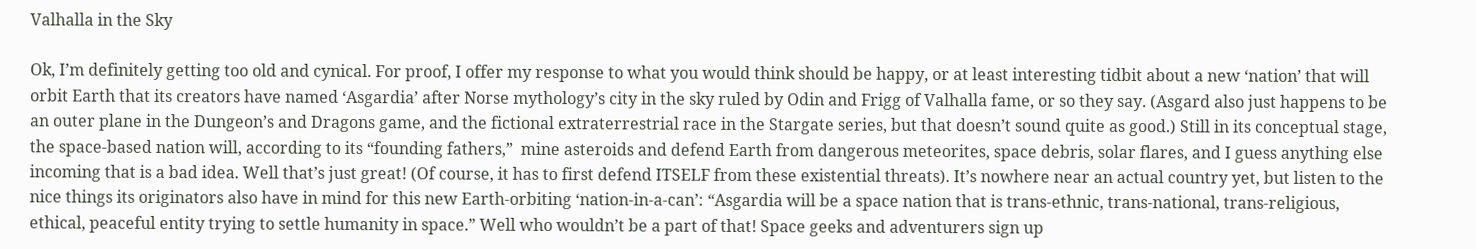Valhalla in the Sky

Ok, I’m definitely getting too old and cynical. For proof, I offer my response to what you would think should be happy, or at least interesting tidbit about a new ‘nation’ that will orbit Earth that its creators have named ‘Asgardia’ after Norse mythology’s city in the sky ruled by Odin and Frigg of Valhalla fame, or so they say. (Asgard also just happens to be an outer plane in the Dungeon’s and Dragons game, and the fictional extraterrestrial race in the Stargate series, but that doesn’t sound quite as good.) Still in its conceptual stage, the space-based nation will, according to its “founding fathers,”  mine asteroids and defend Earth from dangerous meteorites, space debris, solar flares, and I guess anything else incoming that is a bad idea. Well that’s just great! (Of course, it has to first defend ITSELF from these existential threats). It’s nowhere near an actual country yet, but listen to the nice things its originators also have in mind for this new Earth-orbiting ‘nation-in-a-can’: “Asgardia will be a space nation that is trans-ethnic, trans-national, trans-religious, ethical, peaceful entity trying to settle humanity in space.” Well who wouldn’t be a part of that! Space geeks and adventurers sign up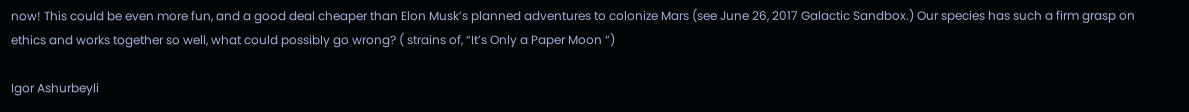now! This could be even more fun, and a good deal cheaper than Elon Musk’s planned adventures to colonize Mars (see June 26, 2017 Galactic Sandbox.) Our species has such a firm grasp on ethics and works together so well, what could possibly go wrong? ( strains of, “It’s Only a Paper Moon “)

Igor Ashurbeyli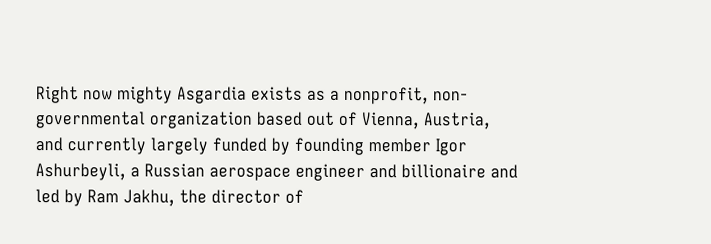Right now mighty Asgardia exists as a nonprofit, non-governmental organization based out of Vienna, Austria, and currently largely funded by founding member Igor Ashurbeyli, a Russian aerospace engineer and billionaire and led by Ram Jakhu, the director of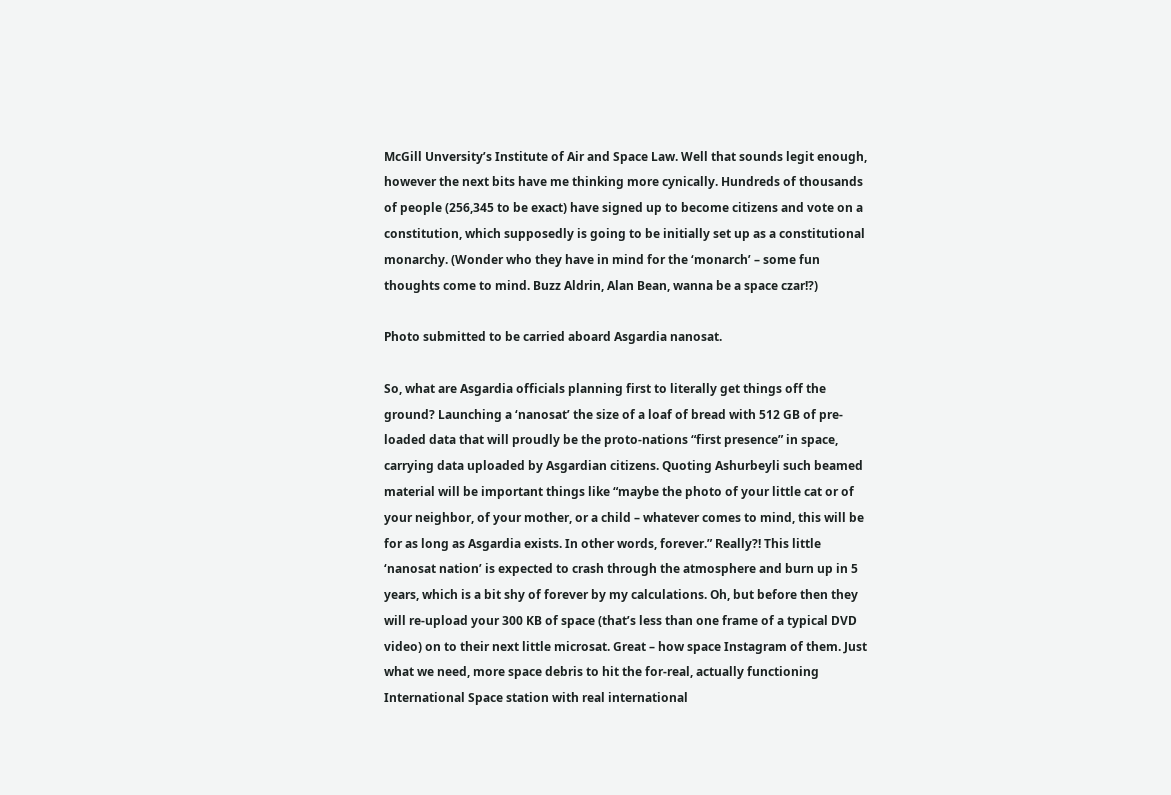McGill Unversity’s Institute of Air and Space Law. Well that sounds legit enough, however the next bits have me thinking more cynically. Hundreds of thousands of people (256,345 to be exact) have signed up to become citizens and vote on a constitution, which supposedly is going to be initially set up as a constitutional monarchy. (Wonder who they have in mind for the ‘monarch’ – some fun thoughts come to mind. Buzz Aldrin, Alan Bean, wanna be a space czar!?)

Photo submitted to be carried aboard Asgardia nanosat.

So, what are Asgardia officials planning first to literally get things off the ground? Launching a ‘nanosat’ the size of a loaf of bread with 512 GB of pre-loaded data that will proudly be the proto-nations “first presence” in space, carrying data uploaded by Asgardian citizens. Quoting Ashurbeyli such beamed material will be important things like “maybe the photo of your little cat or of your neighbor, of your mother, or a child – whatever comes to mind, this will be for as long as Asgardia exists. In other words, forever.” Really?! This little ‘nanosat nation’ is expected to crash through the atmosphere and burn up in 5 years, which is a bit shy of forever by my calculations. Oh, but before then they will re-upload your 300 KB of space (that’s less than one frame of a typical DVD video) on to their next little microsat. Great – how space Instagram of them. Just what we need, more space debris to hit the for-real, actually functioning International Space station with real international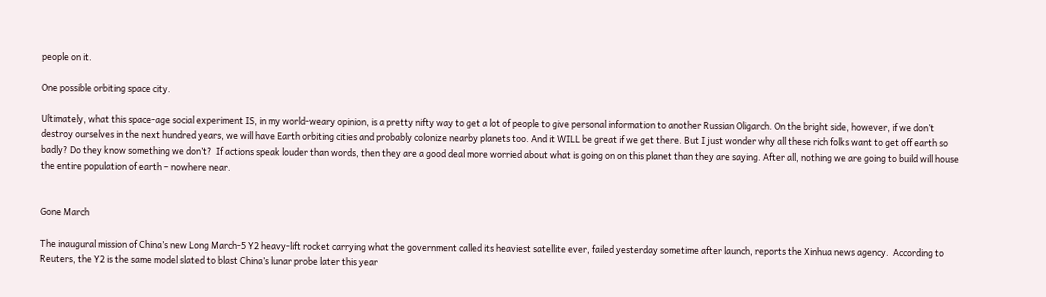people on it.

One possible orbiting space city.

Ultimately, what this space-age social experiment IS, in my world-weary opinion, is a pretty nifty way to get a lot of people to give personal information to another Russian Oligarch. On the bright side, however, if we don’t destroy ourselves in the next hundred years, we will have Earth orbiting cities and probably colonize nearby planets too. And it WILL be great if we get there. But I just wonder why all these rich folks want to get off earth so badly? Do they know something we don’t?  If actions speak louder than words, then they are a good deal more worried about what is going on on this planet than they are saying. After all, nothing we are going to build will house the entire population of earth – nowhere near.


Gone March

The inaugural mission of China’s new Long March-5 Y2 heavy-lift rocket carrying what the government called its heaviest satellite ever, failed yesterday sometime after launch, reports the Xinhua news agency.  According to Reuters, the Y2 is the same model slated to blast China’s lunar probe later this year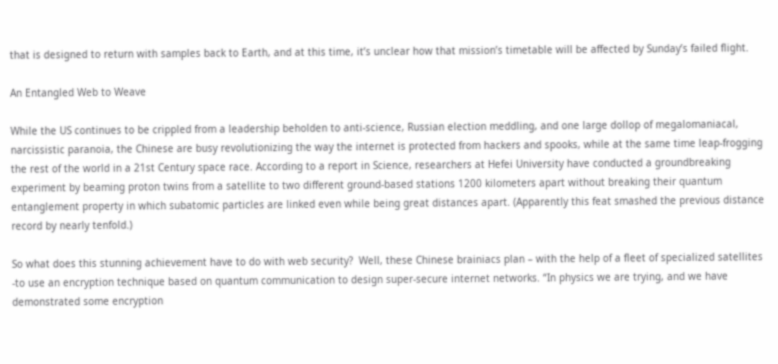that is designed to return with samples back to Earth, and at this time, it’s unclear how that mission’s timetable will be affected by Sunday’s failed flight.

An Entangled Web to Weave

While the US continues to be crippled from a leadership beholden to anti-science, Russian election meddling, and one large dollop of megalomaniacal, narcissistic paranoia, the Chinese are busy revolutionizing the way the internet is protected from hackers and spooks, while at the same time leap-frogging the rest of the world in a 21st Century space race. According to a report in Science, researchers at Hefei University have conducted a groundbreaking experiment by beaming proton twins from a satellite to two different ground-based stations 1200 kilometers apart without breaking their quantum entanglement property in which subatomic particles are linked even while being great distances apart. (Apparently this feat smashed the previous distance record by nearly tenfold.)

So what does this stunning achievement have to do with web security?  Well, these Chinese brainiacs plan – with the help of a fleet of specialized satellites -to use an encryption technique based on quantum communication to design super-secure internet networks. “In physics we are trying, and we have demonstrated some encryption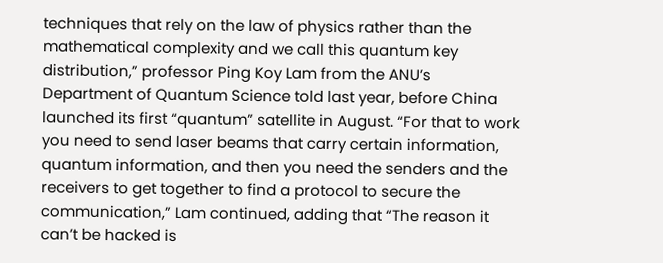techniques that rely on the law of physics rather than the mathematical complexity and we call this quantum key distribution,” professor Ping Koy Lam from the ANU’s Department of Quantum Science told last year, before China launched its first “quantum” satellite in August. “For that to work you need to send laser beams that carry certain information, quantum information, and then you need the senders and the receivers to get together to find a protocol to secure the communication,” Lam continued, adding that “The reason it can’t be hacked is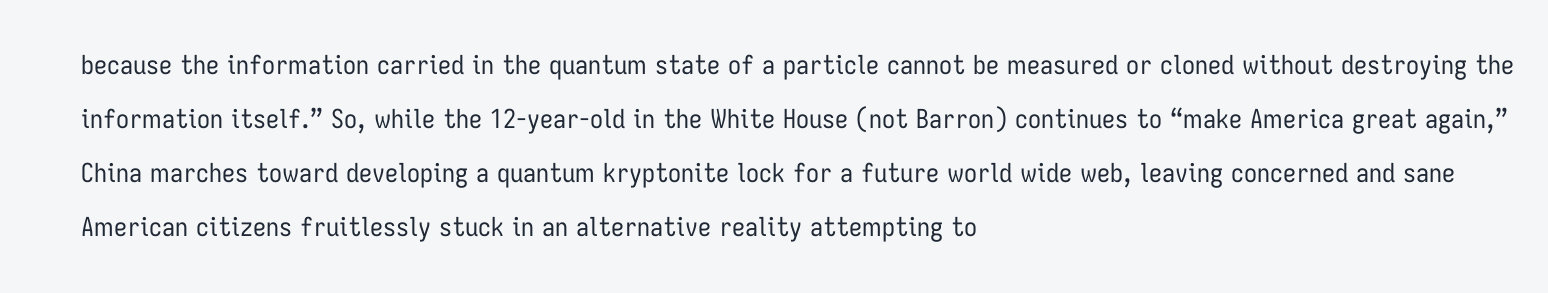because the information carried in the quantum state of a particle cannot be measured or cloned without destroying the information itself.” So, while the 12-year-old in the White House (not Barron) continues to “make America great again,” China marches toward developing a quantum kryptonite lock for a future world wide web, leaving concerned and sane American citizens fruitlessly stuck in an alternative reality attempting to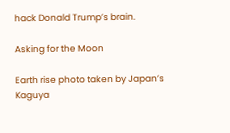hack Donald Trump’s brain.

Asking for the Moon

Earth rise photo taken by Japan’s Kaguya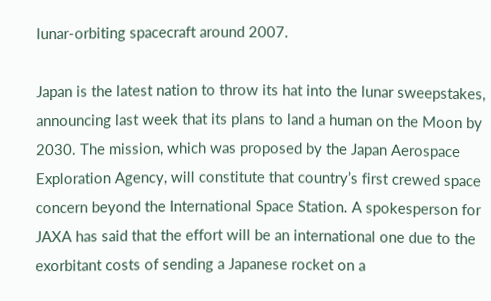lunar-orbiting spacecraft around 2007.

Japan is the latest nation to throw its hat into the lunar sweepstakes, announcing last week that its plans to land a human on the Moon by 2030. The mission, which was proposed by the Japan Aerospace Exploration Agency, will constitute that country’s first crewed space concern beyond the International Space Station. A spokesperson for JAXA has said that the effort will be an international one due to the exorbitant costs of sending a Japanese rocket on a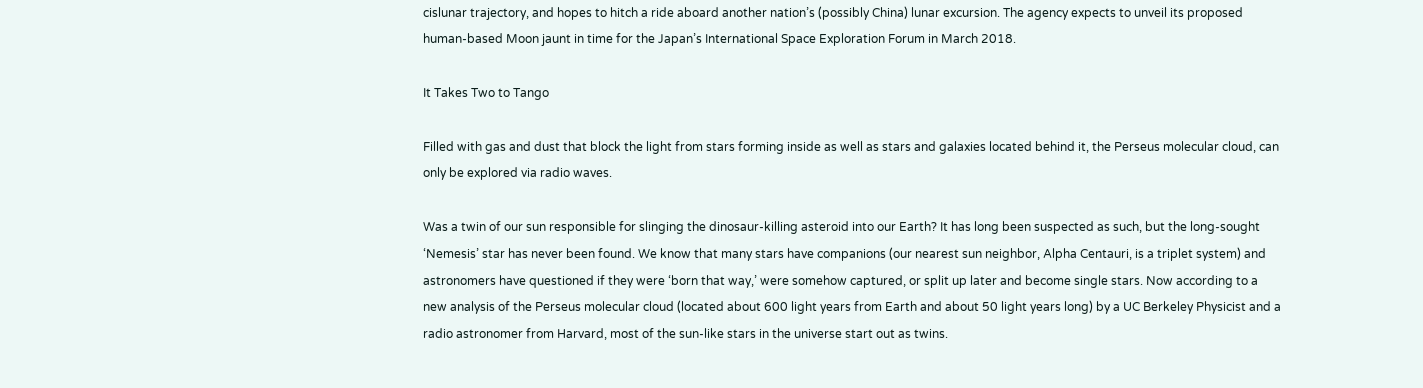cislunar trajectory, and hopes to hitch a ride aboard another nation’s (possibly China) lunar excursion. The agency expects to unveil its proposed human-based Moon jaunt in time for the Japan’s International Space Exploration Forum in March 2018.

It Takes Two to Tango

Filled with gas and dust that block the light from stars forming inside as well as stars and galaxies located behind it, the Perseus molecular cloud, can only be explored via radio waves.

Was a twin of our sun responsible for slinging the dinosaur-killing asteroid into our Earth? It has long been suspected as such, but the long-sought ‘Nemesis’ star has never been found. We know that many stars have companions (our nearest sun neighbor, Alpha Centauri, is a triplet system) and astronomers have questioned if they were ‘born that way,’ were somehow captured, or split up later and become single stars. Now according to a new analysis of the Perseus molecular cloud (located about 600 light years from Earth and about 50 light years long) by a UC Berkeley Physicist and a radio astronomer from Harvard, most of the sun-like stars in the universe start out as twins.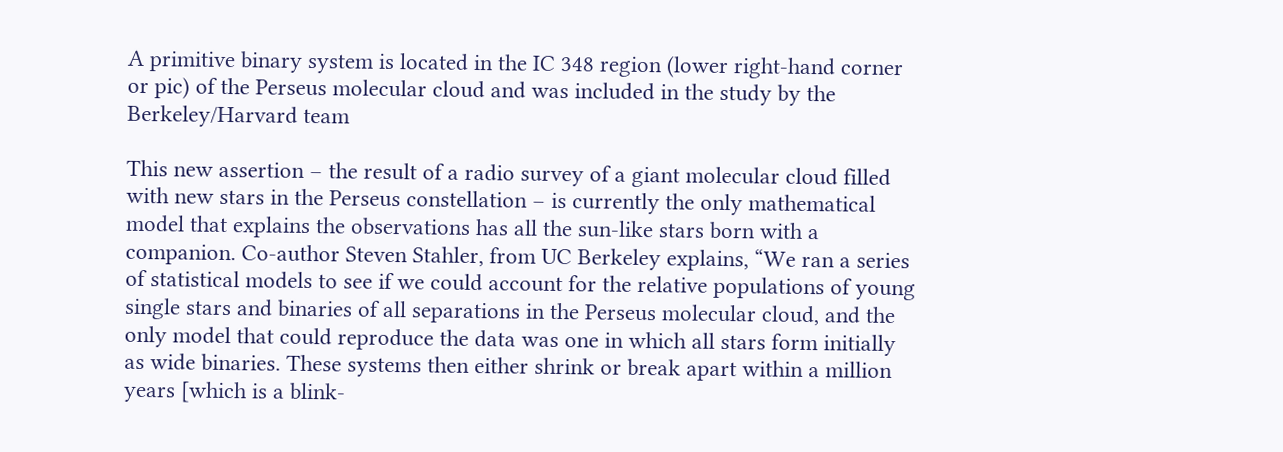A primitive binary system is located in the IC 348 region (lower right-hand corner or pic) of the Perseus molecular cloud and was included in the study by the Berkeley/Harvard team

This new assertion – the result of a radio survey of a giant molecular cloud filled with new stars in the Perseus constellation – is currently the only mathematical model that explains the observations has all the sun-like stars born with a companion. Co-author Steven Stahler, from UC Berkeley explains, “We ran a series of statistical models to see if we could account for the relative populations of young single stars and binaries of all separations in the Perseus molecular cloud, and the only model that could reproduce the data was one in which all stars form initially as wide binaries. These systems then either shrink or break apart within a million years [which is a blink-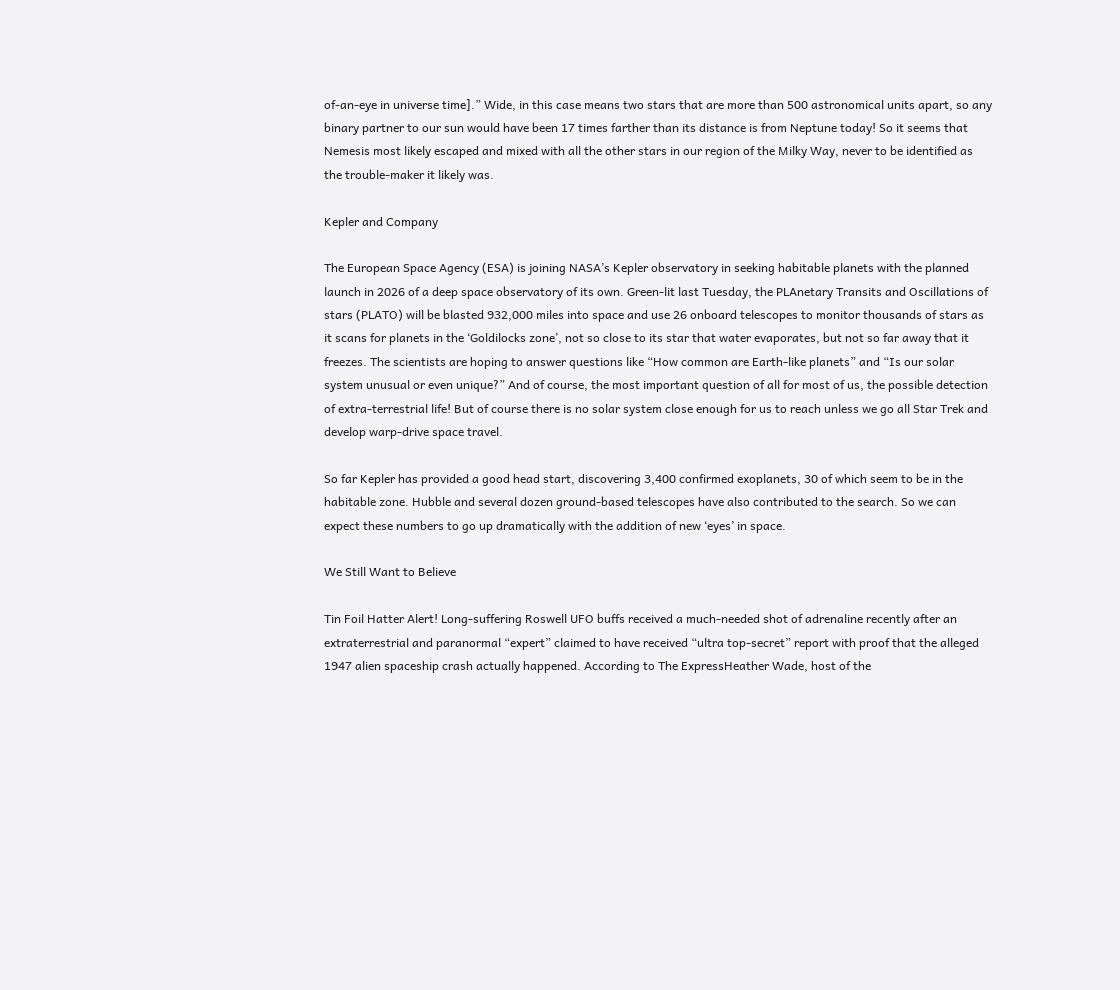of-an-eye in universe time].” Wide, in this case means two stars that are more than 500 astronomical units apart, so any binary partner to our sun would have been 17 times farther than its distance is from Neptune today! So it seems that Nemesis most likely escaped and mixed with all the other stars in our region of the Milky Way, never to be identified as the trouble-maker it likely was.

Kepler and Company

The European Space Agency (ESA) is joining NASA’s Kepler observatory in seeking habitable planets with the planned launch in 2026 of a deep space observatory of its own. Green-lit last Tuesday, the PLAnetary Transits and Oscillations of stars (PLATO) will be blasted 932,000 miles into space and use 26 onboard telescopes to monitor thousands of stars as it scans for planets in the ‘Goldilocks zone’, not so close to its star that water evaporates, but not so far away that it freezes. The scientists are hoping to answer questions like “How common are Earth-like planets” and “Is our solar system unusual or even unique?” And of course, the most important question of all for most of us, the possible detection of extra-terrestrial life! But of course there is no solar system close enough for us to reach unless we go all Star Trek and develop warp-drive space travel.

So far Kepler has provided a good head start, discovering 3,400 confirmed exoplanets, 30 of which seem to be in the habitable zone. Hubble and several dozen ground-based telescopes have also contributed to the search. So we can expect these numbers to go up dramatically with the addition of new ‘eyes’ in space.

We Still Want to Believe

Tin Foil Hatter Alert! Long-suffering Roswell UFO buffs received a much-needed shot of adrenaline recently after an extraterrestrial and paranormal “expert” claimed to have received “ultra top-secret” report with proof that the alleged 1947 alien spaceship crash actually happened. According to The ExpressHeather Wade, host of the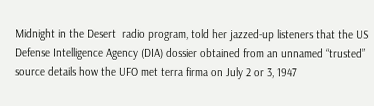Midnight in the Desert  radio program, told her jazzed-up listeners that the US Defense Intelligence Agency (DIA) dossier obtained from an unnamed “trusted” source details how the UFO met terra firma on July 2 or 3, 1947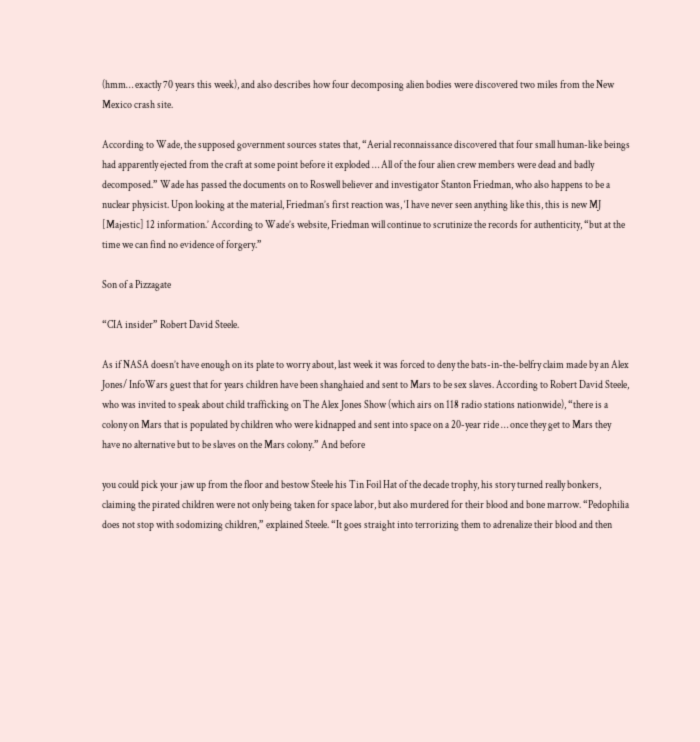(hmm… exactly 70 years this week), and also describes how four decomposing alien bodies were discovered two miles from the New Mexico crash site.

According to Wade, the supposed government sources states that, “Aerial reconnaissance discovered that four small human-like beings had apparently ejected from the craft at some point before it exploded … All of the four alien crew members were dead and badly decomposed.” Wade has passed the documents on to Roswell believer and investigator Stanton Friedman, who also happens to be a nuclear physicist. Upon looking at the material, Friedman’s first reaction was, ‘I have never seen anything like this, this is new MJ [Majestic] 12 information.’ According to Wade’s website, Friedman will continue to scrutinize the records for authenticity, “but at the time we can find no evidence of forgery.”

Son of a Pizzagate

“CIA insider” Robert David Steele.

As if NASA doesn’t have enough on its plate to worry about, last week it was forced to deny the bats-in-the-belfry claim made by an Alex Jones/ InfoWars guest that for years children have been shanghaied and sent to Mars to be sex slaves. According to Robert David Steele, who was invited to speak about child trafficking on The Alex Jones Show (which airs on 118 radio stations nationwide), “there is a colony on Mars that is populated by children who were kidnapped and sent into space on a 20-year ride … once they get to Mars they have no alternative but to be slaves on the Mars colony.” And before

you could pick your jaw up from the floor and bestow Steele his Tin Foil Hat of the decade trophy, his story turned really bonkers, claiming the pirated children were not only being taken for space labor, but also murdered for their blood and bone marrow. “Pedophilia does not stop with sodomizing children,” explained Steele. “It goes straight into terrorizing them to adrenalize their blood and then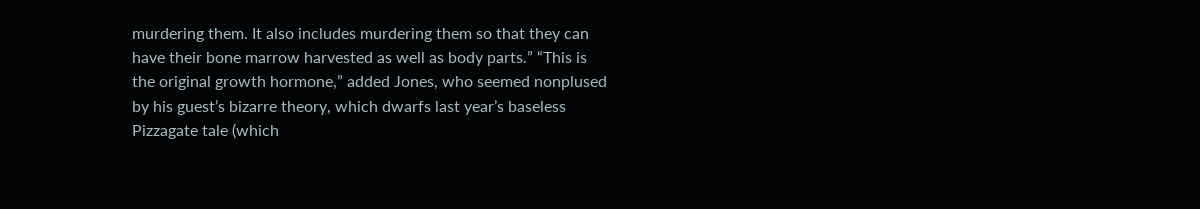murdering them. It also includes murdering them so that they can have their bone marrow harvested as well as body parts.” “This is the original growth hormone,” added Jones, who seemed nonplused by his guest’s bizarre theory, which dwarfs last year’s baseless Pizzagate tale (which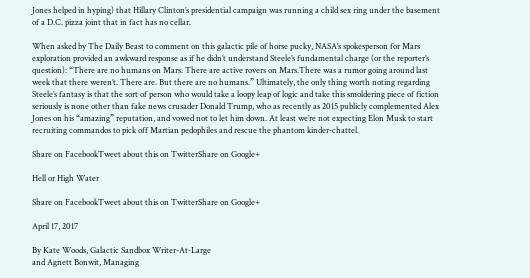Jones helped in hyping) that Hillary Clinton’s presidential campaign was running a child sex ring under the basement of a D.C. pizza joint that in fact has no cellar.

When asked by The Daily Beast to comment on this galactic pile of horse pucky, NASA’s spokesperson for Mars exploration provided an awkward response as if he didn’t understand Steele’s fundamental charge (or the reporter’s question): “There are no humans on Mars. There are active rovers on Mars.There was a rumor going around last week that there weren’t. There are. But there are no humans.” Ultimately, the only thing worth noting regarding Steele’s fantasy is that the sort of person who would take a loopy leap of logic and take this smoldering piece of fiction seriously is none other than fake news crusader Donald Trump, who as recently as 2015 publicly complemented Alex Jones on his “amazing” reputation, and vowed not to let him down. At least we’re not expecting Elon Musk to start recruiting commandos to pick off Martian pedophiles and rescue the phantom kinder-chattel.

Share on FacebookTweet about this on TwitterShare on Google+

Hell or High Water

Share on FacebookTweet about this on TwitterShare on Google+

April 17, 2017

By Kate Woods, Galactic Sandbox Writer-At-Large
and Agnett Bonwit, Managing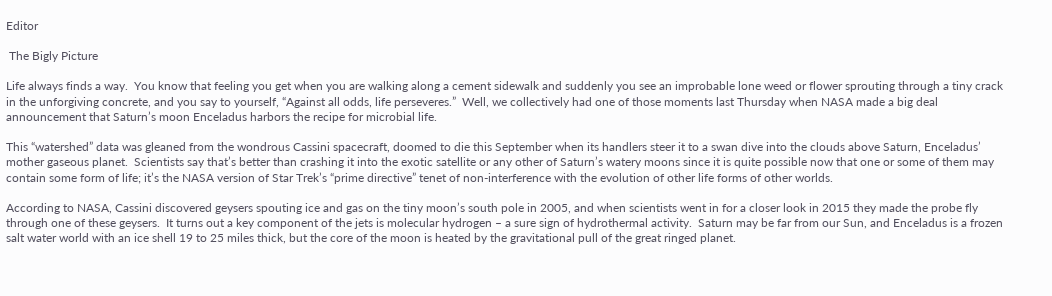Editor

 The Bigly Picture

Life always finds a way.  You know that feeling you get when you are walking along a cement sidewalk and suddenly you see an improbable lone weed or flower sprouting through a tiny crack in the unforgiving concrete, and you say to yourself, “Against all odds, life perseveres.”  Well, we collectively had one of those moments last Thursday when NASA made a big deal announcement that Saturn’s moon Enceladus harbors the recipe for microbial life.

This “watershed” data was gleaned from the wondrous Cassini spacecraft, doomed to die this September when its handlers steer it to a swan dive into the clouds above Saturn, Enceladus’ mother gaseous planet.  Scientists say that’s better than crashing it into the exotic satellite or any other of Saturn’s watery moons since it is quite possible now that one or some of them may contain some form of life; it’s the NASA version of Star Trek’s “prime directive” tenet of non-interference with the evolution of other life forms of other worlds.

According to NASA, Cassini discovered geysers spouting ice and gas on the tiny moon’s south pole in 2005, and when scientists went in for a closer look in 2015 they made the probe fly through one of these geysers.  It turns out a key component of the jets is molecular hydrogen – a sure sign of hydrothermal activity.  Saturn may be far from our Sun, and Enceladus is a frozen salt water world with an ice shell 19 to 25 miles thick, but the core of the moon is heated by the gravitational pull of the great ringed planet.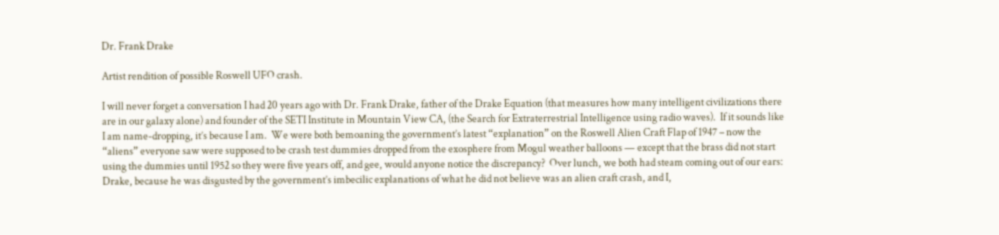Dr. Frank Drake

Artist rendition of possible Roswell UFO crash.

I will never forget a conversation I had 20 years ago with Dr. Frank Drake, father of the Drake Equation (that measures how many intelligent civilizations there are in our galaxy alone) and founder of the SETI Institute in Mountain View CA, (the Search for Extraterrestrial Intelligence using radio waves).  If it sounds like I am name-dropping, it’s because I am.  We were both bemoaning the government’s latest “explanation” on the Roswell Alien Craft Flap of 1947 – now the “aliens” everyone saw were supposed to be crash test dummies dropped from the exosphere from Mogul weather balloons — except that the brass did not start using the dummies until 1952 so they were five years off, and gee, would anyone notice the discrepancy?  Over lunch, we both had steam coming out of our ears:  Drake, because he was disgusted by the government’s imbecilic explanations of what he did not believe was an alien craft crash, and I,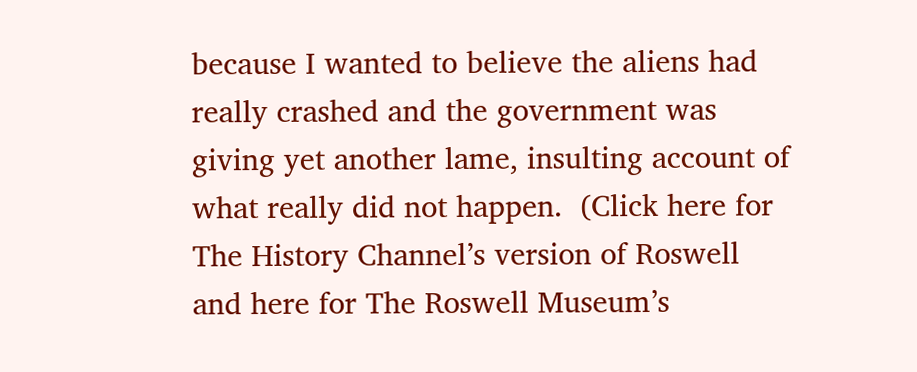because I wanted to believe the aliens had really crashed and the government was giving yet another lame, insulting account of what really did not happen.  (Click here for The History Channel’s version of Roswell and here for The Roswell Museum’s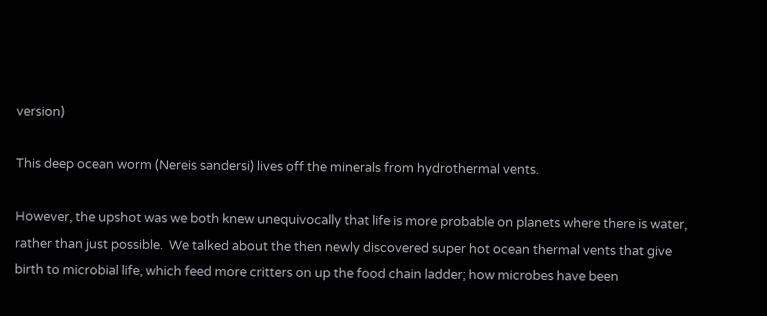version)

This deep ocean worm (Nereis sandersi) lives off the minerals from hydrothermal vents.

However, the upshot was we both knew unequivocally that life is more probable on planets where there is water, rather than just possible.  We talked about the then newly discovered super hot ocean thermal vents that give birth to microbial life, which feed more critters on up the food chain ladder; how microbes have been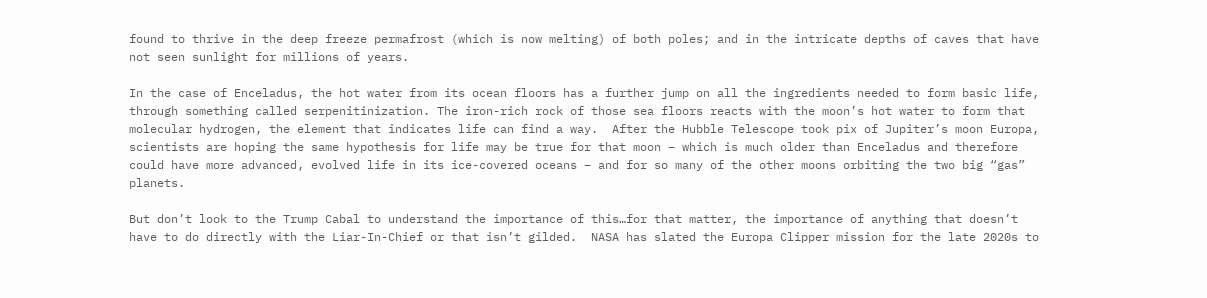found to thrive in the deep freeze permafrost (which is now melting) of both poles; and in the intricate depths of caves that have not seen sunlight for millions of years.

In the case of Enceladus, the hot water from its ocean floors has a further jump on all the ingredients needed to form basic life, through something called serpenitinization. The iron-rich rock of those sea floors reacts with the moon’s hot water to form that molecular hydrogen, the element that indicates life can find a way.  After the Hubble Telescope took pix of Jupiter’s moon Europa, scientists are hoping the same hypothesis for life may be true for that moon – which is much older than Enceladus and therefore could have more advanced, evolved life in its ice-covered oceans – and for so many of the other moons orbiting the two big “gas” planets.

But don’t look to the Trump Cabal to understand the importance of this…for that matter, the importance of anything that doesn’t have to do directly with the Liar-In-Chief or that isn’t gilded.  NASA has slated the Europa Clipper mission for the late 2020s to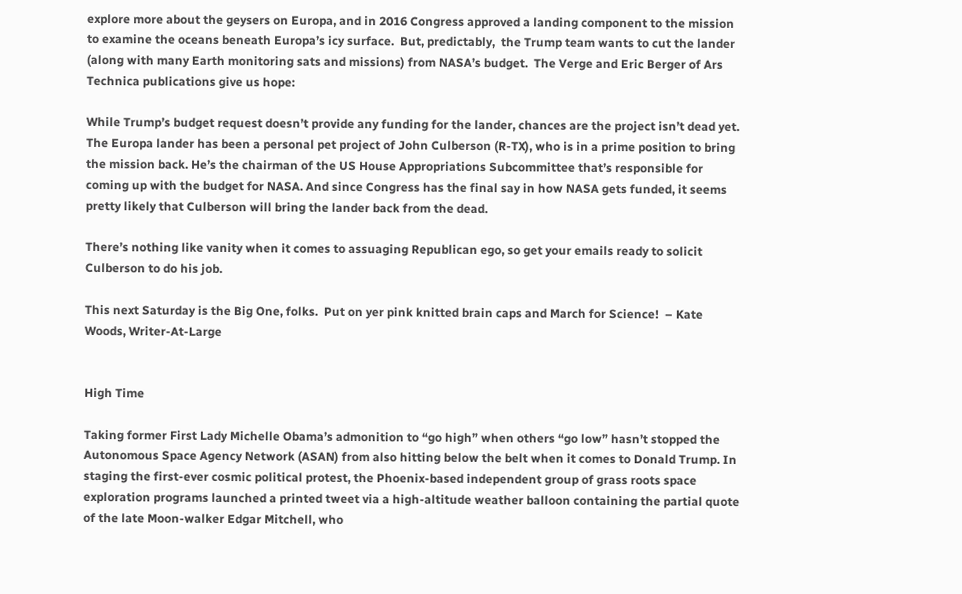explore more about the geysers on Europa, and in 2016 Congress approved a landing component to the mission to examine the oceans beneath Europa’s icy surface.  But, predictably,  the Trump team wants to cut the lander (along with many Earth monitoring sats and missions) from NASA’s budget.  The Verge and Eric Berger of Ars Technica publications give us hope:

While Trump’s budget request doesn’t provide any funding for the lander, chances are the project isn’t dead yet. The Europa lander has been a personal pet project of John Culberson (R-TX), who is in a prime position to bring the mission back. He’s the chairman of the US House Appropriations Subcommittee that’s responsible for coming up with the budget for NASA. And since Congress has the final say in how NASA gets funded, it seems pretty likely that Culberson will bring the lander back from the dead.

There’s nothing like vanity when it comes to assuaging Republican ego, so get your emails ready to solicit Culberson to do his job.

This next Saturday is the Big One, folks.  Put on yer pink knitted brain caps and March for Science!  – Kate Woods, Writer-At-Large


High Time

Taking former First Lady Michelle Obama’s admonition to “go high” when others “go low” hasn’t stopped the Autonomous Space Agency Network (ASAN) from also hitting below the belt when it comes to Donald Trump. In staging the first-ever cosmic political protest, the Phoenix-based independent group of grass roots space exploration programs launched a printed tweet via a high-altitude weather balloon containing the partial quote of the late Moon-walker Edgar Mitchell, who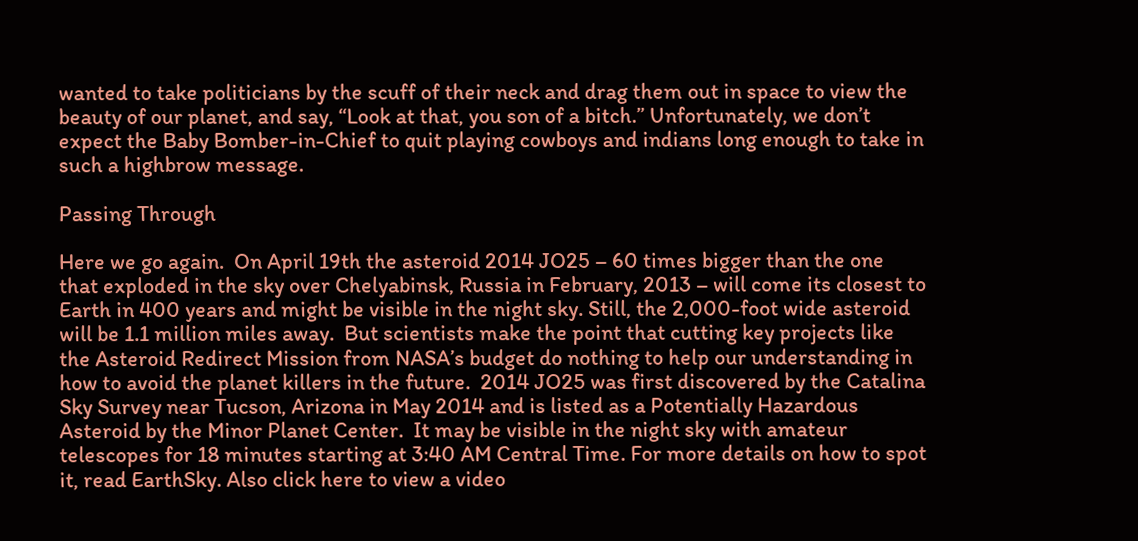wanted to take politicians by the scuff of their neck and drag them out in space to view the beauty of our planet, and say, “Look at that, you son of a bitch.” Unfortunately, we don’t expect the Baby Bomber-in-Chief to quit playing cowboys and indians long enough to take in such a highbrow message.

Passing Through

Here we go again.  On April 19th the asteroid 2014 JO25 – 60 times bigger than the one that exploded in the sky over Chelyabinsk, Russia in February, 2013 – will come its closest to Earth in 400 years and might be visible in the night sky. Still, the 2,000-foot wide asteroid will be 1.1 million miles away.  But scientists make the point that cutting key projects like the Asteroid Redirect Mission from NASA’s budget do nothing to help our understanding in how to avoid the planet killers in the future.  2014 JO25 was first discovered by the Catalina Sky Survey near Tucson, Arizona in May 2014 and is listed as a Potentially Hazardous Asteroid by the Minor Planet Center.  It may be visible in the night sky with amateur telescopes for 18 minutes starting at 3:40 AM Central Time. For more details on how to spot it, read EarthSky. Also click here to view a video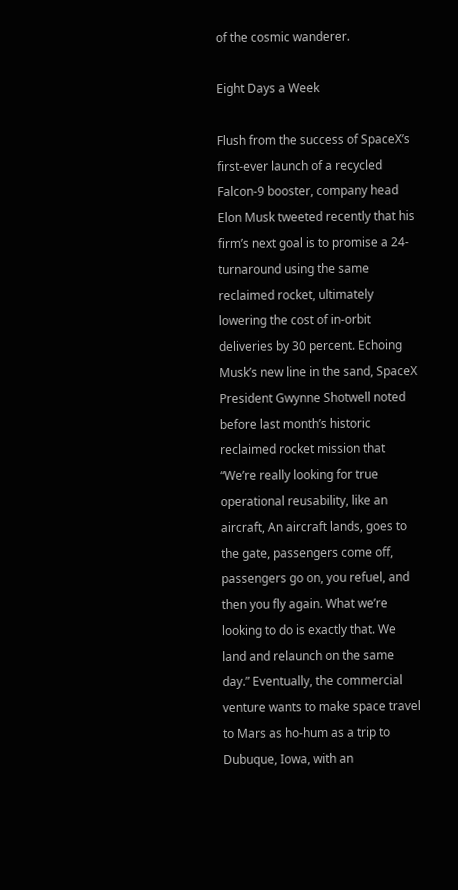of the cosmic wanderer.

Eight Days a Week

Flush from the success of SpaceX’s first-ever launch of a recycled Falcon-9 booster, company head Elon Musk tweeted recently that his firm’s next goal is to promise a 24-turnaround using the same reclaimed rocket, ultimately lowering the cost of in-orbit deliveries by 30 percent. Echoing Musk’s new line in the sand, SpaceX President Gwynne Shotwell noted before last month’s historic reclaimed rocket mission that “We’re really looking for true operational reusability, like an aircraft, An aircraft lands, goes to the gate, passengers come off, passengers go on, you refuel, and then you fly again. What we’re looking to do is exactly that. We land and relaunch on the same day.” Eventually, the commercial venture wants to make space travel to Mars as ho-hum as a trip to Dubuque, Iowa, with an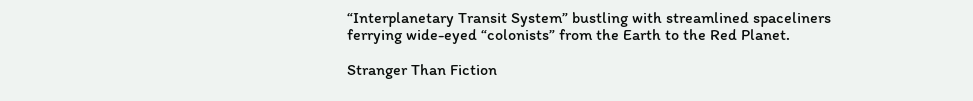“Interplanetary Transit System” bustling with streamlined spaceliners ferrying wide-eyed “colonists” from the Earth to the Red Planet.

Stranger Than Fiction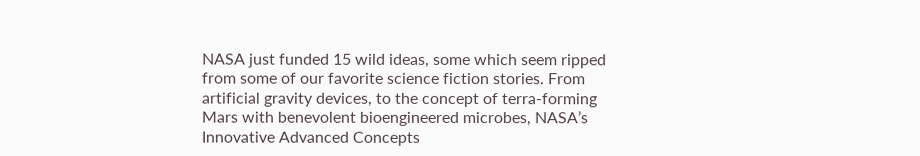NASA just funded 15 wild ideas, some which seem ripped from some of our favorite science fiction stories. From artificial gravity devices, to the concept of terra-forming Mars with benevolent bioengineered microbes, NASA’s Innovative Advanced Concepts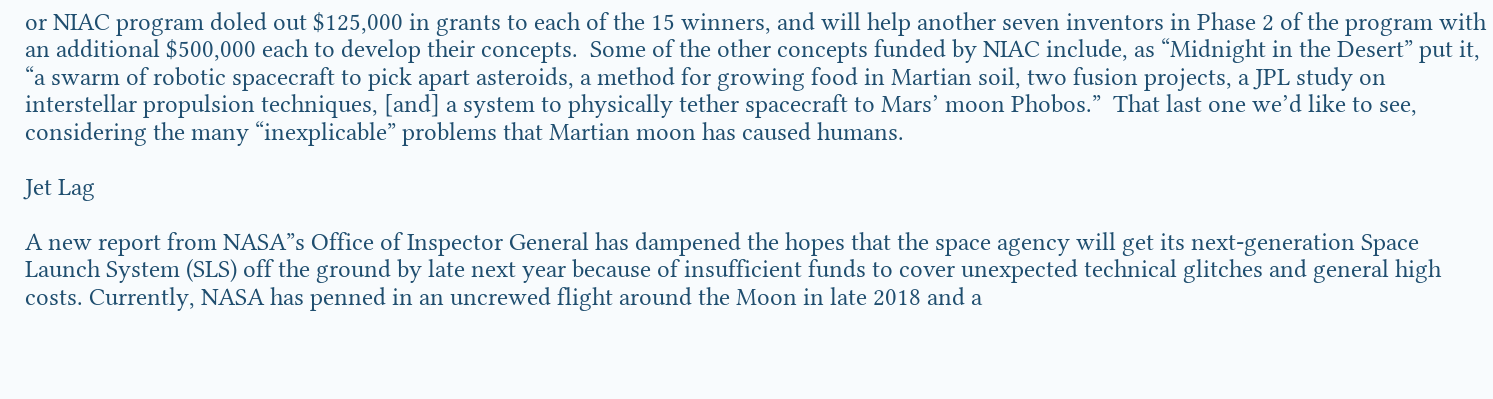or NIAC program doled out $125,000 in grants to each of the 15 winners, and will help another seven inventors in Phase 2 of the program with an additional $500,000 each to develop their concepts.  Some of the other concepts funded by NIAC include, as “Midnight in the Desert” put it, “a swarm of robotic spacecraft to pick apart asteroids, a method for growing food in Martian soil, two fusion projects, a JPL study on interstellar propulsion techniques, [and] a system to physically tether spacecraft to Mars’ moon Phobos.”  That last one we’d like to see, considering the many “inexplicable” problems that Martian moon has caused humans.

Jet Lag

A new report from NASA”s Office of Inspector General has dampened the hopes that the space agency will get its next-generation Space Launch System (SLS) off the ground by late next year because of insufficient funds to cover unexpected technical glitches and general high costs. Currently, NASA has penned in an uncrewed flight around the Moon in late 2018 and a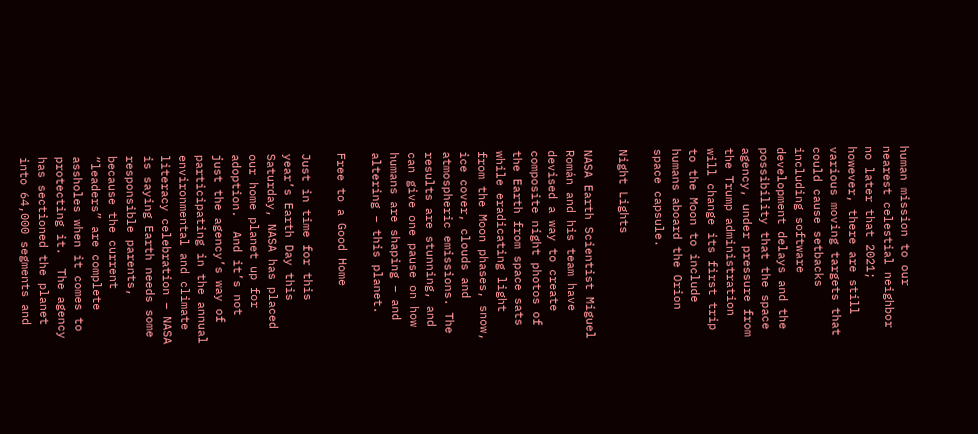human mission to our nearest celestial neighbor no later that 2021;  however, there are still various moving targets that could cause setbacks including software development delays and the possibility that the space agency, under pressure from the Trump administration will change its first trip to the Moon to include humans aboard the Orion space capsule.

Night Lights

NASA Earth Scientist Miguel Román and his team have devised a way to create composite night photos of the Earth from space sats while eradicating light from the Moon phases, snow, ice cover, clouds and atmospheric emissions. The results are stunning, and can give one pause on how humans are shaping – and altering – this planet.

Free to a Good Home

Just in time for this year’s Earth Day this Saturday, NASA has placed our home planet up for adoption.  And it’s not just the agency’s way of participating in the annual environmental and climate literacy celebration – NASA is saying Earth needs some responsible parents, because the current “leaders” are complete assholes when it comes to protecting it.  The agency has sectioned the planet into 64,000 segments and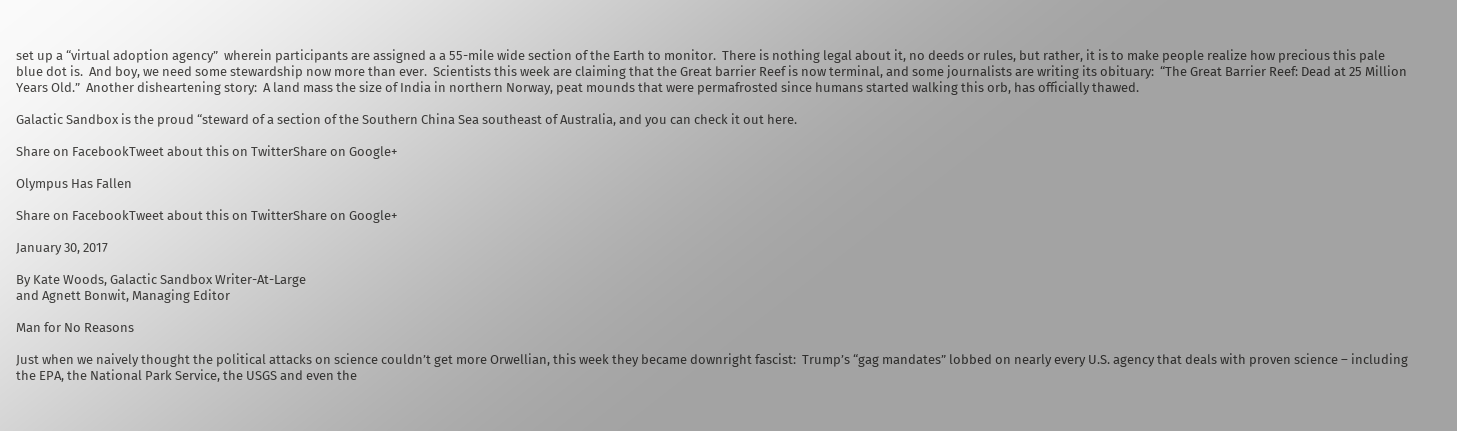set up a “virtual adoption agency”  wherein participants are assigned a a 55-mile wide section of the Earth to monitor.  There is nothing legal about it, no deeds or rules, but rather, it is to make people realize how precious this pale blue dot is.  And boy, we need some stewardship now more than ever.  Scientists this week are claiming that the Great barrier Reef is now terminal, and some journalists are writing its obituary:  “The Great Barrier Reef: Dead at 25 Million Years Old.”  Another disheartening story:  A land mass the size of India in northern Norway, peat mounds that were permafrosted since humans started walking this orb, has officially thawed.

Galactic Sandbox is the proud “steward of a section of the Southern China Sea southeast of Australia, and you can check it out here.

Share on FacebookTweet about this on TwitterShare on Google+

Olympus Has Fallen

Share on FacebookTweet about this on TwitterShare on Google+

January 30, 2017

By Kate Woods, Galactic Sandbox Writer-At-Large
and Agnett Bonwit, Managing Editor

Man for No Reasons

Just when we naively thought the political attacks on science couldn’t get more Orwellian, this week they became downright fascist:  Trump’s “gag mandates” lobbed on nearly every U.S. agency that deals with proven science – including the EPA, the National Park Service, the USGS and even the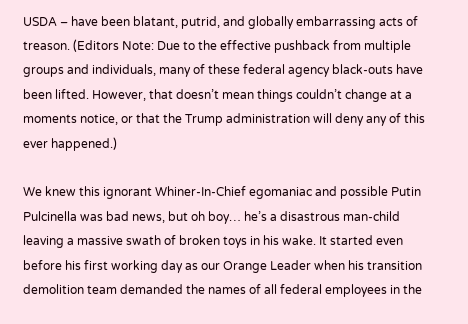USDA – have been blatant, putrid, and globally embarrassing acts of treason. (Editors Note: Due to the effective pushback from multiple groups and individuals, many of these federal agency black-outs have been lifted. However, that doesn’t mean things couldn’t change at a moments notice, or that the Trump administration will deny any of this ever happened.)

We knew this ignorant Whiner-In-Chief egomaniac and possible Putin Pulcinella was bad news, but oh boy… he’s a disastrous man-child leaving a massive swath of broken toys in his wake. It started even before his first working day as our Orange Leader when his transition demolition team demanded the names of all federal employees in the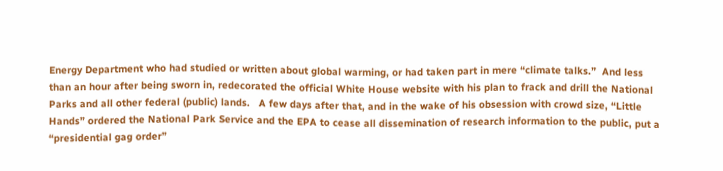Energy Department who had studied or written about global warming, or had taken part in mere “climate talks.”  And less than an hour after being sworn in, redecorated the official White House website with his plan to frack and drill the National Parks and all other federal (public) lands.   A few days after that, and in the wake of his obsession with crowd size, “Little Hands” ordered the National Park Service and the EPA to cease all dissemination of research information to the public, put a “presidential gag order”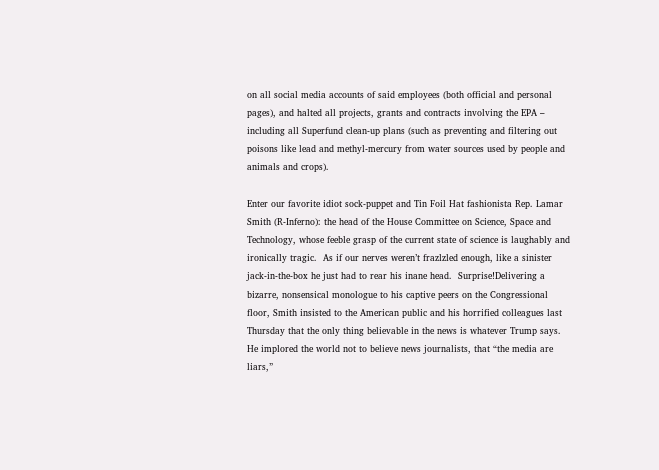on all social media accounts of said employees (both official and personal pages), and halted all projects, grants and contracts involving the EPA – including all Superfund clean-up plans (such as preventing and filtering out poisons like lead and methyl-mercury from water sources used by people and animals and crops).

Enter our favorite idiot sock-puppet and Tin Foil Hat fashionista Rep. Lamar Smith (R-Inferno): the head of the House Committee on Science, Space and Technology, whose feeble grasp of the current state of science is laughably and ironically tragic.  As if our nerves weren’t frazlzled enough, like a sinister jack-in-the-box he just had to rear his inane head.  Surprise!Delivering a bizarre, nonsensical monologue to his captive peers on the Congressional floor, Smith insisted to the American public and his horrified colleagues last Thursday that the only thing believable in the news is whatever Trump says.  He implored the world not to believe news journalists, that “the media are liars,”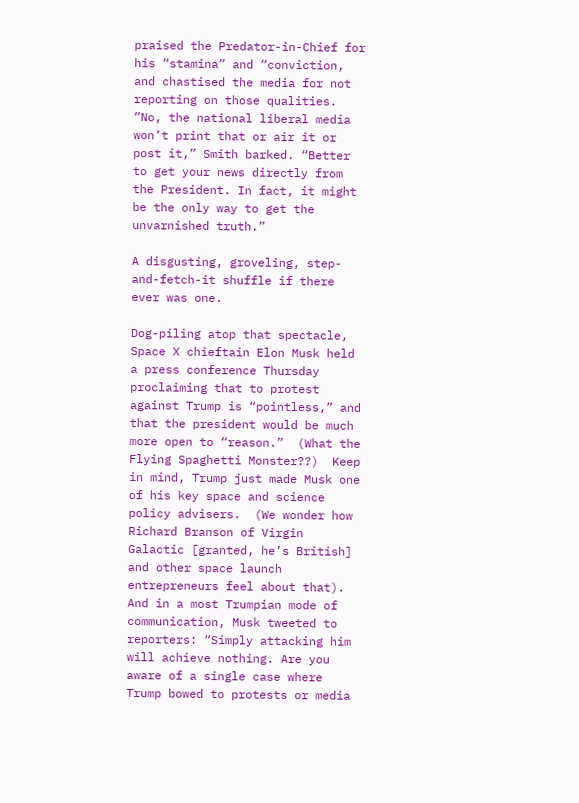praised the Predator-in-Chief for his “stamina” and “conviction, and chastised the media for not reporting on those qualities.  “No, the national liberal media won’t print that or air it or post it,” Smith barked. “Better to get your news directly from the President. In fact, it might be the only way to get the unvarnished truth.”

A disgusting, groveling, step-and-fetch-it shuffle if there ever was one.

Dog-piling atop that spectacle, Space X chieftain Elon Musk held a press conference Thursday proclaiming that to protest against Trump is “pointless,” and that the president would be much more open to “reason.”  (What the Flying Spaghetti Monster??)  Keep in mind, Trump just made Musk one of his key space and science policy advisers.  (We wonder how Richard Branson of Virgin Galactic [granted, he’s British] and other space launch entrepreneurs feel about that).  And in a most Trumpian mode of communication, Musk tweeted to reporters: “Simply attacking him will achieve nothing. Are you aware of a single case where Trump bowed to protests or media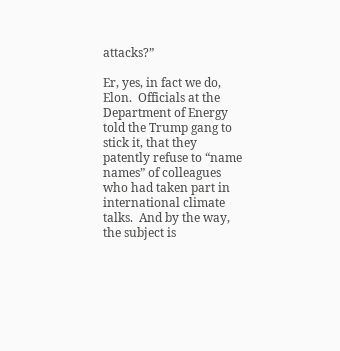attacks?”

Er, yes, in fact we do, Elon.  Officials at the Department of Energy told the Trump gang to stick it, that they patently refuse to “name names” of colleagues who had taken part in international climate talks.  And by the way, the subject is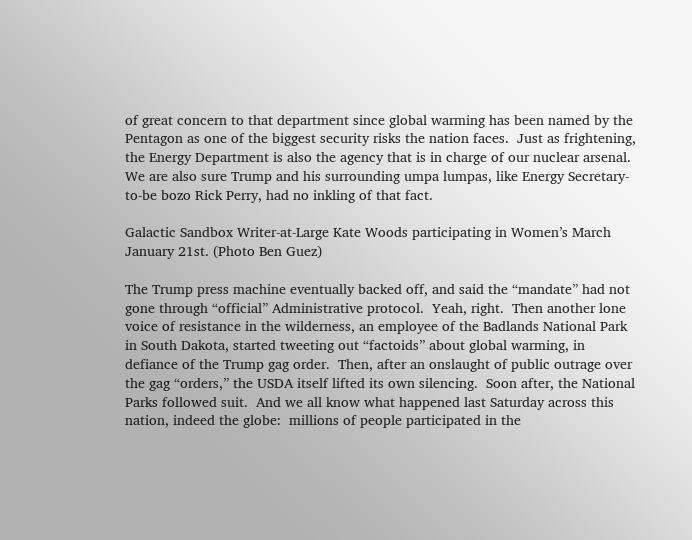of great concern to that department since global warming has been named by the Pentagon as one of the biggest security risks the nation faces.  Just as frightening, the Energy Department is also the agency that is in charge of our nuclear arsenal.  We are also sure Trump and his surrounding umpa lumpas, like Energy Secretary-to-be bozo Rick Perry, had no inkling of that fact.

Galactic Sandbox Writer-at-Large Kate Woods participating in Women’s March January 21st. (Photo Ben Guez)

The Trump press machine eventually backed off, and said the “mandate” had not gone through “official” Administrative protocol.  Yeah, right.  Then another lone voice of resistance in the wilderness, an employee of the Badlands National Park in South Dakota, started tweeting out “factoids” about global warming, in defiance of the Trump gag order.  Then, after an onslaught of public outrage over the gag “orders,” the USDA itself lifted its own silencing.  Soon after, the National Parks followed suit.  And we all know what happened last Saturday across this nation, indeed the globe:  millions of people participated in the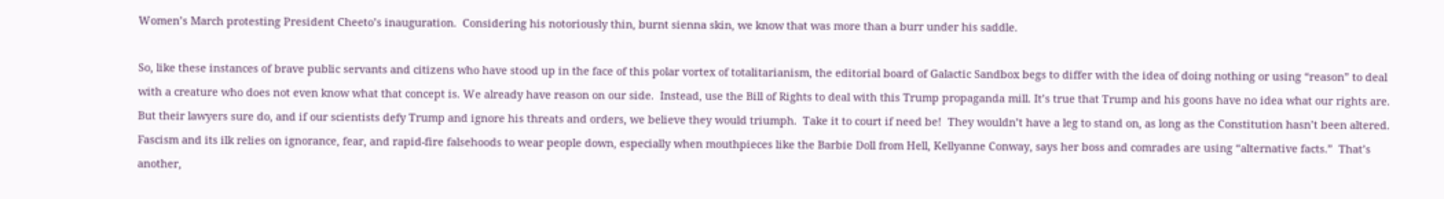Women’s March protesting President Cheeto’s inauguration.  Considering his notoriously thin, burnt sienna skin, we know that was more than a burr under his saddle.

So, like these instances of brave public servants and citizens who have stood up in the face of this polar vortex of totalitarianism, the editorial board of Galactic Sandbox begs to differ with the idea of doing nothing or using “reason” to deal with a creature who does not even know what that concept is. We already have reason on our side.  Instead, use the Bill of Rights to deal with this Trump propaganda mill. It’s true that Trump and his goons have no idea what our rights are.  But their lawyers sure do, and if our scientists defy Trump and ignore his threats and orders, we believe they would triumph.  Take it to court if need be!  They wouldn’t have a leg to stand on, as long as the Constitution hasn’t been altered.  Fascism and its ilk relies on ignorance, fear, and rapid-fire falsehoods to wear people down, especially when mouthpieces like the Barbie Doll from Hell, Kellyanne Conway, says her boss and comrades are using “alternative facts.”  That’s another,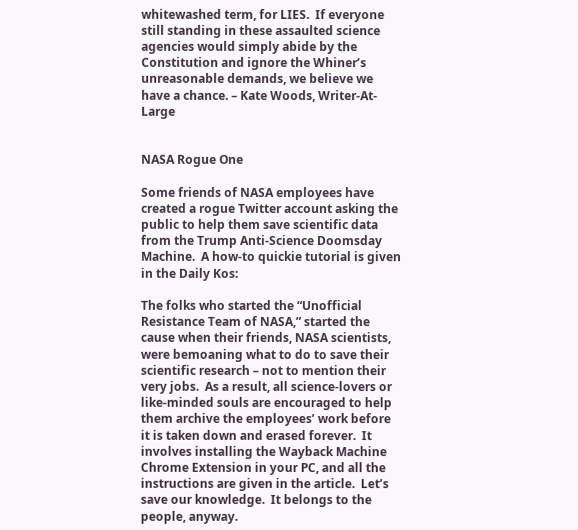whitewashed term, for LIES.  If everyone still standing in these assaulted science agencies would simply abide by the Constitution and ignore the Whiner’s unreasonable demands, we believe we have a chance. – Kate Woods, Writer-At-Large


NASA Rogue One

Some friends of NASA employees have created a rogue Twitter account asking the public to help them save scientific data from the Trump Anti-Science Doomsday Machine.  A how-to quickie tutorial is given in the Daily Kos:

The folks who started the “Unofficial Resistance Team of NASA,” started the cause when their friends, NASA scientists, were bemoaning what to do to save their scientific research – not to mention their very jobs.  As a result, all science-lovers or like-minded souls are encouraged to help them archive the employees’ work before it is taken down and erased forever.  It involves installing the Wayback Machine Chrome Extension in your PC, and all the instructions are given in the article.  Let’s save our knowledge.  It belongs to the people, anyway.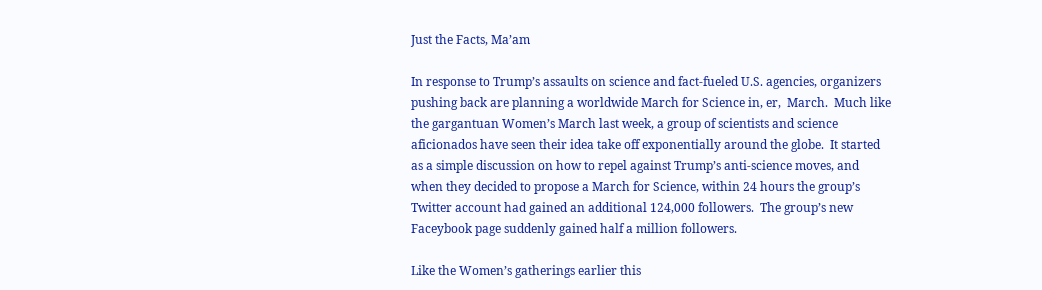Just the Facts, Ma’am

In response to Trump’s assaults on science and fact-fueled U.S. agencies, organizers pushing back are planning a worldwide March for Science in, er,  March.  Much like the gargantuan Women’s March last week, a group of scientists and science aficionados have seen their idea take off exponentially around the globe.  It started as a simple discussion on how to repel against Trump’s anti-science moves, and when they decided to propose a March for Science, within 24 hours the group’s Twitter account had gained an additional 124,000 followers.  The group’s new Faceybook page suddenly gained half a million followers.

Like the Women’s gatherings earlier this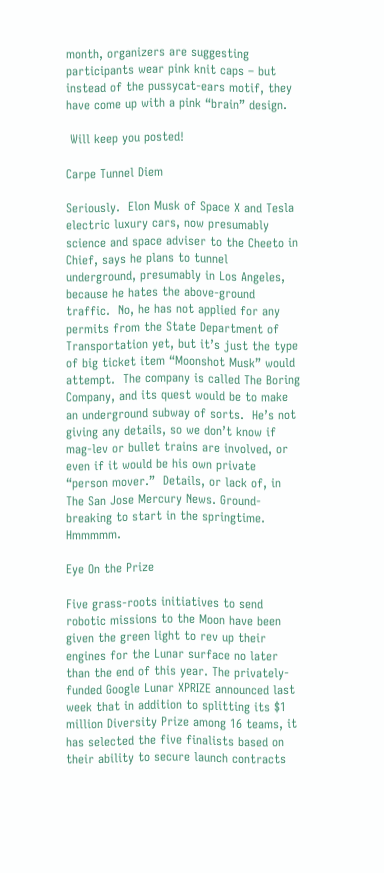month, organizers are suggesting participants wear pink knit caps – but instead of the pussycat-ears motif, they have come up with a pink “brain” design.

 Will keep you posted!

Carpe Tunnel Diem

Seriously.  Elon Musk of Space X and Tesla electric luxury cars, now presumably science and space adviser to the Cheeto in Chief, says he plans to tunnel underground, presumably in Los Angeles, because he hates the above-ground traffic.  No, he has not applied for any permits from the State Department of Transportation yet, but it’s just the type of big ticket item “Moonshot Musk” would attempt.  The company is called The Boring Company, and its quest would be to make an underground subway of sorts.  He’s not giving any details, so we don’t know if mag-lev or bullet trains are involved, or even if it would be his own private “person mover.”  Details, or lack of, in The San Jose Mercury News. Ground-breaking to start in the springtime.  Hmmmmm.

Eye On the Prize

Five grass-roots initiatives to send robotic missions to the Moon have been given the green light to rev up their engines for the Lunar surface no later than the end of this year. The privately-funded Google Lunar XPRIZE announced last week that in addition to splitting its $1 million Diversity Prize among 16 teams, it has selected the five finalists based on their ability to secure launch contracts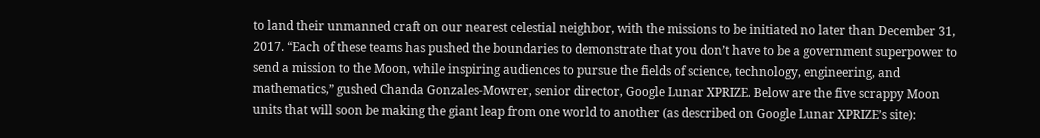to land their unmanned craft on our nearest celestial neighbor, with the missions to be initiated no later than December 31, 2017. “Each of these teams has pushed the boundaries to demonstrate that you don’t have to be a government superpower to send a mission to the Moon, while inspiring audiences to pursue the fields of science, technology, engineering, and mathematics,” gushed Chanda Gonzales-Mowrer, senior director, Google Lunar XPRIZE. Below are the five scrappy Moon units that will soon be making the giant leap from one world to another (as described on Google Lunar XPRIZE’s site):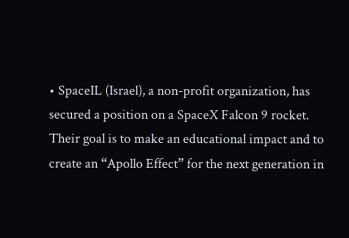• SpaceIL (Israel), a non-profit organization, has secured a position on a SpaceX Falcon 9 rocket. Their goal is to make an educational impact and to create an “Apollo Effect” for the next generation in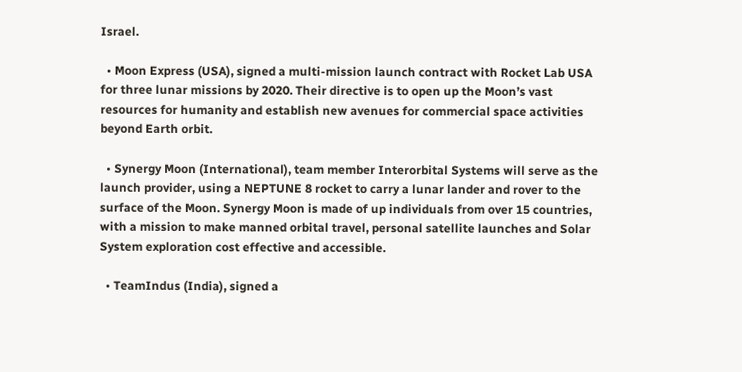Israel.

  • Moon Express (USA), signed a multi-mission launch contract with Rocket Lab USA for three lunar missions by 2020. Their directive is to open up the Moon’s vast resources for humanity and establish new avenues for commercial space activities beyond Earth orbit.

  • Synergy Moon (International), team member Interorbital Systems will serve as the launch provider, using a NEPTUNE 8 rocket to carry a lunar lander and rover to the surface of the Moon. Synergy Moon is made of up individuals from over 15 countries, with a mission to make manned orbital travel, personal satellite launches and Solar System exploration cost effective and accessible.

  • TeamIndus (India), signed a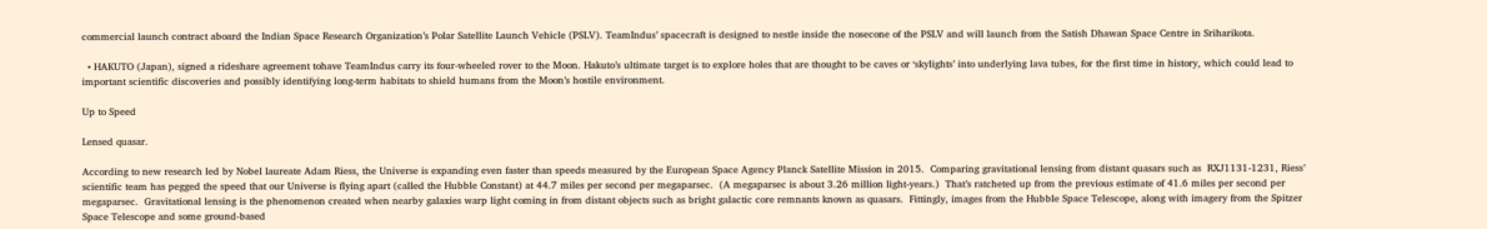commercial launch contract aboard the Indian Space Research Organization’s Polar Satellite Launch Vehicle (PSLV). TeamIndus’ spacecraft is designed to nestle inside the nosecone of the PSLV and will launch from the Satish Dhawan Space Centre in Sriharikota.

  • HAKUTO (Japan), signed a rideshare agreement tohave TeamIndus carry its four-wheeled rover to the Moon. Hakuto’s ultimate target is to explore holes that are thought to be caves or ‘skylights’ into underlying lava tubes, for the first time in history, which could lead to important scientific discoveries and possibly identifying long-term habitats to shield humans from the Moon’s hostile environment.

Up to Speed

Lensed quasar.

According to new research led by Nobel laureate Adam Riess, the Universe is expanding even faster than speeds measured by the European Space Agency Planck Satellite Mission in 2015.  Comparing gravitational lensing from distant quasars such as  RXJ1131-1231, Riess’ scientific team has pegged the speed that our Universe is flying apart (called the Hubble Constant) at 44.7 miles per second per megaparsec.  (A megaparsec is about 3.26 million light-years.)  That’s ratcheted up from the previous estimate of 41.6 miles per second per megaparsec.  Gravitational lensing is the phenomenon created when nearby galaxies warp light coming in from distant objects such as bright galactic core remnants known as quasars.  Fittingly, images from the Hubble Space Telescope, along with imagery from the Spitzer Space Telescope and some ground-based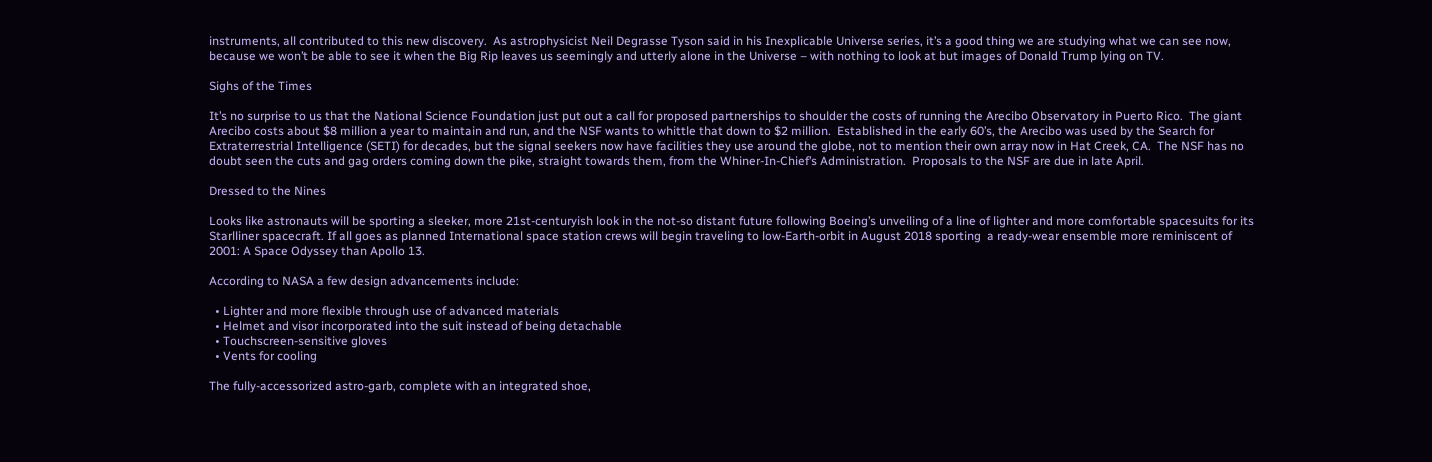instruments, all contributed to this new discovery.  As astrophysicist Neil Degrasse Tyson said in his Inexplicable Universe series, it’s a good thing we are studying what we can see now, because we won’t be able to see it when the Big Rip leaves us seemingly and utterly alone in the Universe – with nothing to look at but images of Donald Trump lying on TV.

Sighs of the Times

It’s no surprise to us that the National Science Foundation just put out a call for proposed partnerships to shoulder the costs of running the Arecibo Observatory in Puerto Rico.  The giant Arecibo costs about $8 million a year to maintain and run, and the NSF wants to whittle that down to $2 million.  Established in the early 60’s, the Arecibo was used by the Search for Extraterrestrial Intelligence (SETI) for decades, but the signal seekers now have facilities they use around the globe, not to mention their own array now in Hat Creek, CA.  The NSF has no doubt seen the cuts and gag orders coming down the pike, straight towards them, from the Whiner-In-Chief’s Administration.  Proposals to the NSF are due in late April.

Dressed to the Nines

Looks like astronauts will be sporting a sleeker, more 21st-centuryish look in the not-so distant future following Boeing’s unveiling of a line of lighter and more comfortable spacesuits for its Starlliner spacecraft. If all goes as planned International space station crews will begin traveling to low-Earth-orbit in August 2018 sporting  a ready-wear ensemble more reminiscent of 2001: A Space Odyssey than Apollo 13.

According to NASA a few design advancements include:

  • Lighter and more flexible through use of advanced materials
  • Helmet and visor incorporated into the suit instead of being detachable
  • Touchscreen-sensitive gloves
  • Vents for cooling

The fully-accessorized astro-garb, complete with an integrated shoe,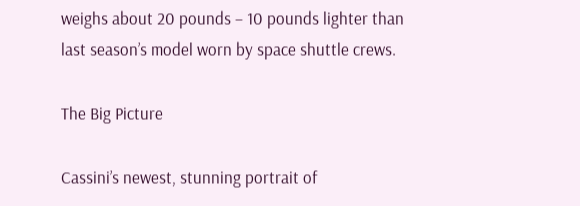weighs about 20 pounds – 10 pounds lighter than last season’s model worn by space shuttle crews.

The Big Picture

Cassini’s newest, stunning portrait of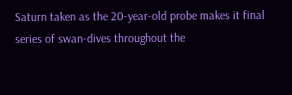Saturn taken as the 20-year-old probe makes it final series of swan-dives throughout the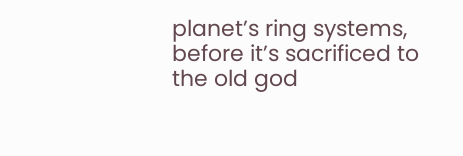planet’s ring systems, before it’s sacrificed to the old god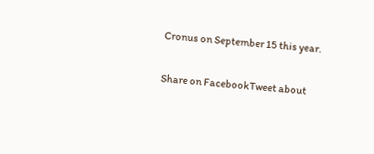Cronus on September 15 this year.

Share on FacebookTweet about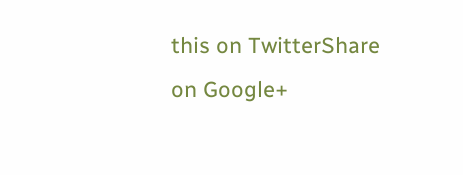this on TwitterShare on Google+